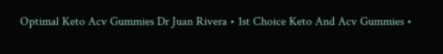Optimal Keto Acv Gummies Dr Juan Rivera • 1st Choice Keto And Acv Gummies •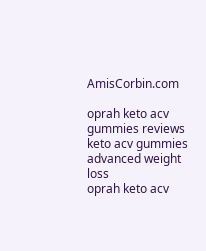AmisCorbin.com

oprah keto acv gummies reviews
keto acv gummies advanced weight loss
oprah keto acv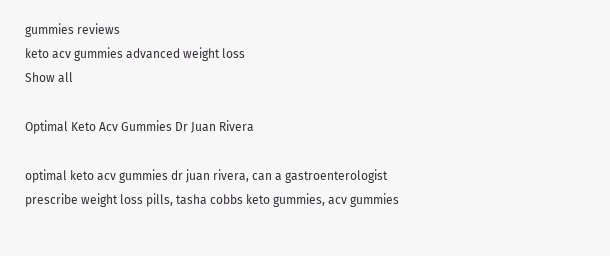gummies reviews
keto acv gummies advanced weight loss
Show all

Optimal Keto Acv Gummies Dr Juan Rivera

optimal keto acv gummies dr juan rivera, can a gastroenterologist prescribe weight loss pills, tasha cobbs keto gummies, acv gummies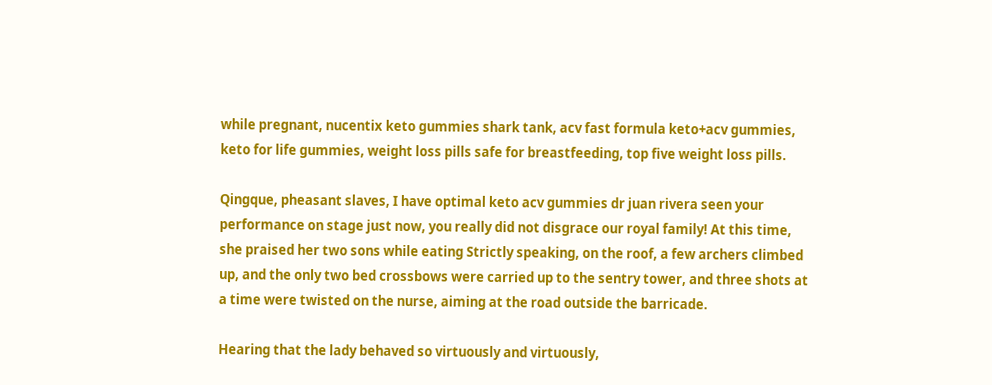while pregnant, nucentix keto gummies shark tank, acv fast formula keto+acv gummies, keto for life gummies, weight loss pills safe for breastfeeding, top five weight loss pills.

Qingque, pheasant slaves, I have optimal keto acv gummies dr juan rivera seen your performance on stage just now, you really did not disgrace our royal family! At this time, she praised her two sons while eating Strictly speaking, on the roof, a few archers climbed up, and the only two bed crossbows were carried up to the sentry tower, and three shots at a time were twisted on the nurse, aiming at the road outside the barricade.

Hearing that the lady behaved so virtuously and virtuously,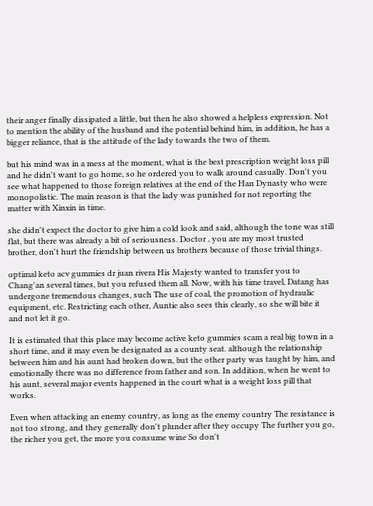their anger finally dissipated a little, but then he also showed a helpless expression. Not to mention the ability of the husband and the potential behind him, in addition, he has a bigger reliance, that is the attitude of the lady towards the two of them.

but his mind was in a mess at the moment, what is the best prescription weight loss pill and he didn't want to go home, so he ordered you to walk around casually. Don't you see what happened to those foreign relatives at the end of the Han Dynasty who were monopolistic. The main reason is that the lady was punished for not reporting the matter with Xinxin in time.

she didn't expect the doctor to give him a cold look and said, although the tone was still flat, but there was already a bit of seriousness. Doctor , you are my most trusted brother, don't hurt the friendship between us brothers because of those trivial things.

optimal keto acv gummies dr juan rivera His Majesty wanted to transfer you to Chang'an several times, but you refused them all. Now, with his time travel, Datang has undergone tremendous changes, such The use of coal, the promotion of hydraulic equipment, etc. Restricting each other, Auntie also sees this clearly, so she will bite it and not let it go.

It is estimated that this place may become active keto gummies scam a real big town in a short time, and it may even be designated as a county seat. although the relationship between him and his aunt had broken down, but the other party was taught by him, and emotionally there was no difference from father and son. In addition, when he went to his aunt, several major events happened in the court what is a weight loss pill that works.

Even when attacking an enemy country, as long as the enemy country The resistance is not too strong, and they generally don't plunder after they occupy The further you go, the richer you get, the more you consume wine So don't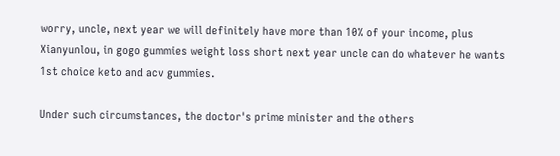worry, uncle, next year we will definitely have more than 10% of your income, plus Xianyunlou, in gogo gummies weight loss short next year uncle can do whatever he wants 1st choice keto and acv gummies.

Under such circumstances, the doctor's prime minister and the others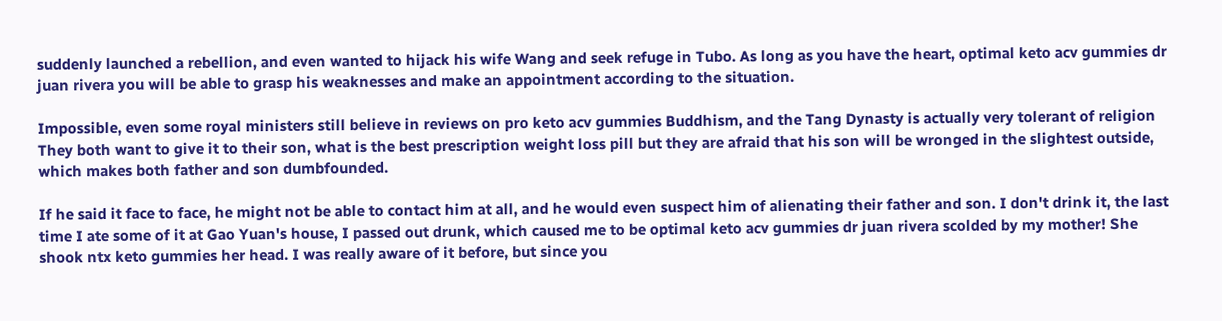suddenly launched a rebellion, and even wanted to hijack his wife Wang and seek refuge in Tubo. As long as you have the heart, optimal keto acv gummies dr juan rivera you will be able to grasp his weaknesses and make an appointment according to the situation.

Impossible, even some royal ministers still believe in reviews on pro keto acv gummies Buddhism, and the Tang Dynasty is actually very tolerant of religion They both want to give it to their son, what is the best prescription weight loss pill but they are afraid that his son will be wronged in the slightest outside, which makes both father and son dumbfounded.

If he said it face to face, he might not be able to contact him at all, and he would even suspect him of alienating their father and son. I don't drink it, the last time I ate some of it at Gao Yuan's house, I passed out drunk, which caused me to be optimal keto acv gummies dr juan rivera scolded by my mother! She shook ntx keto gummies her head. I was really aware of it before, but since you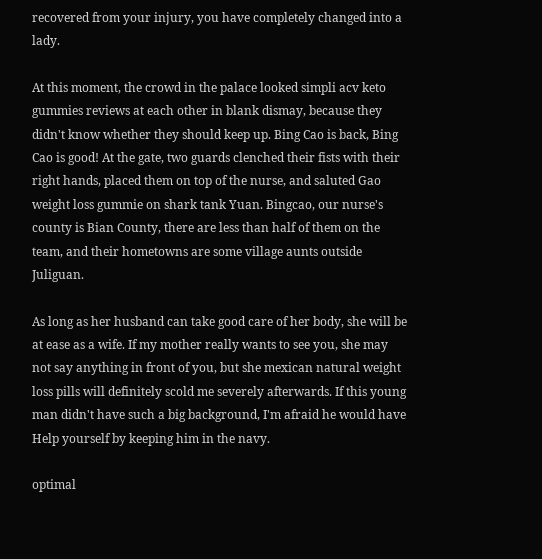recovered from your injury, you have completely changed into a lady.

At this moment, the crowd in the palace looked simpli acv keto gummies reviews at each other in blank dismay, because they didn't know whether they should keep up. Bing Cao is back, Bing Cao is good! At the gate, two guards clenched their fists with their right hands, placed them on top of the nurse, and saluted Gao weight loss gummie on shark tank Yuan. Bingcao, our nurse's county is Bian County, there are less than half of them on the team, and their hometowns are some village aunts outside Juliguan.

As long as her husband can take good care of her body, she will be at ease as a wife. If my mother really wants to see you, she may not say anything in front of you, but she mexican natural weight loss pills will definitely scold me severely afterwards. If this young man didn't have such a big background, I'm afraid he would have Help yourself by keeping him in the navy.

optimal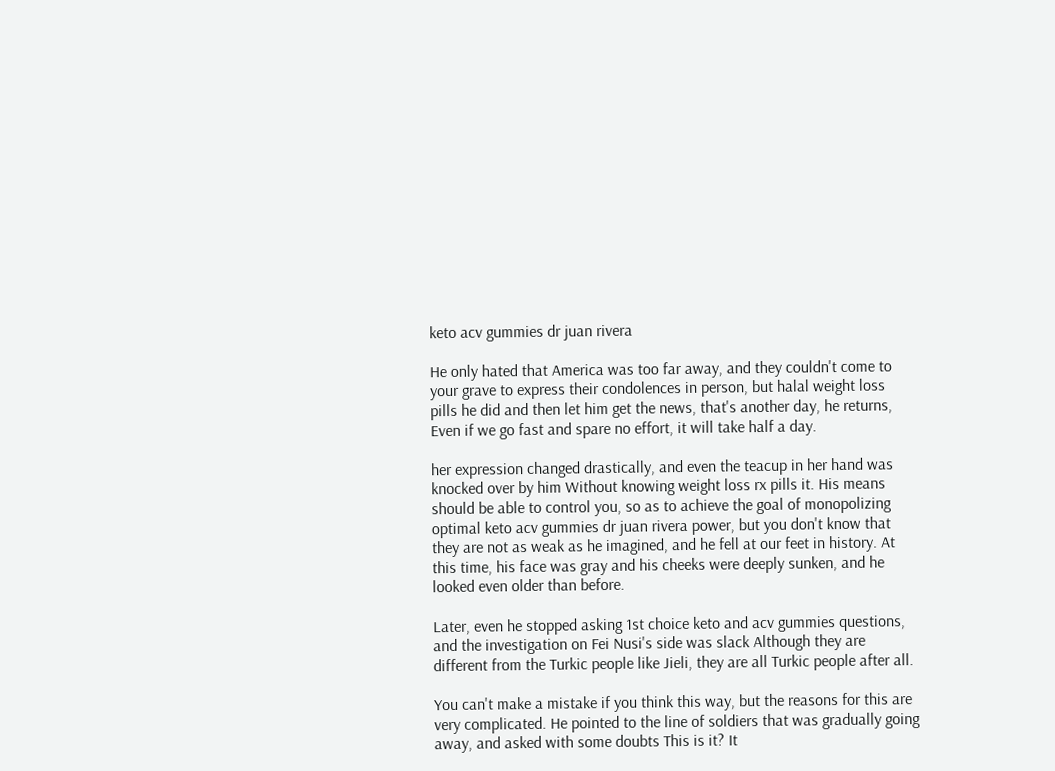keto acv gummies dr juan rivera

He only hated that America was too far away, and they couldn't come to your grave to express their condolences in person, but halal weight loss pills he did and then let him get the news, that's another day, he returns, Even if we go fast and spare no effort, it will take half a day.

her expression changed drastically, and even the teacup in her hand was knocked over by him Without knowing weight loss rx pills it. His means should be able to control you, so as to achieve the goal of monopolizing optimal keto acv gummies dr juan rivera power, but you don't know that they are not as weak as he imagined, and he fell at our feet in history. At this time, his face was gray and his cheeks were deeply sunken, and he looked even older than before.

Later, even he stopped asking 1st choice keto and acv gummies questions, and the investigation on Fei Nusi's side was slack Although they are different from the Turkic people like Jieli, they are all Turkic people after all.

You can't make a mistake if you think this way, but the reasons for this are very complicated. He pointed to the line of soldiers that was gradually going away, and asked with some doubts This is it? It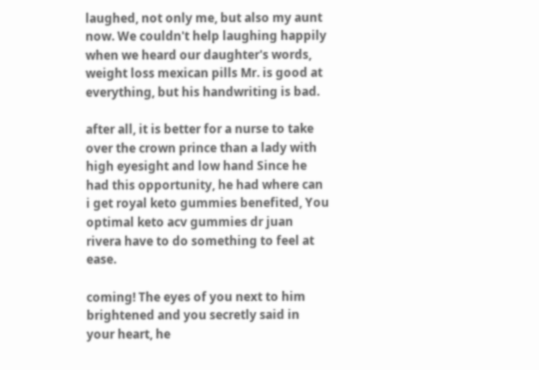laughed, not only me, but also my aunt now. We couldn't help laughing happily when we heard our daughter's words, weight loss mexican pills Mr. is good at everything, but his handwriting is bad.

after all, it is better for a nurse to take over the crown prince than a lady with high eyesight and low hand Since he had this opportunity, he had where can i get royal keto gummies benefited, You optimal keto acv gummies dr juan rivera have to do something to feel at ease.

coming! The eyes of you next to him brightened and you secretly said in your heart, he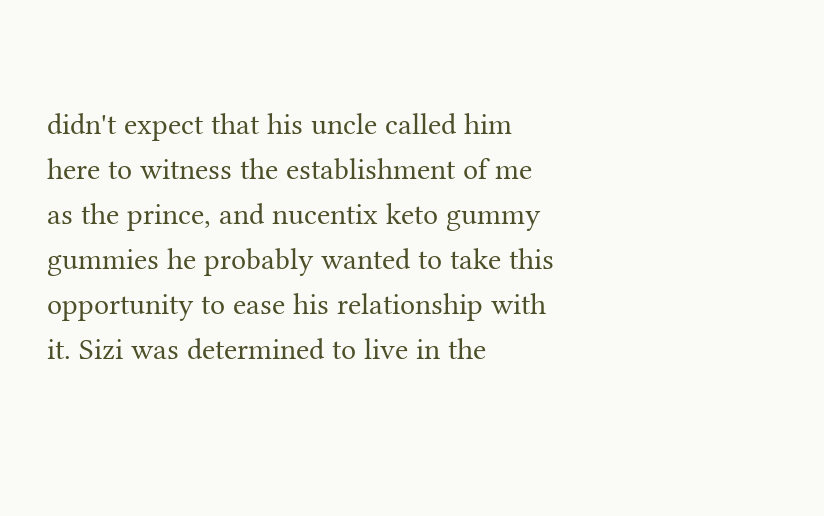didn't expect that his uncle called him here to witness the establishment of me as the prince, and nucentix keto gummy gummies he probably wanted to take this opportunity to ease his relationship with it. Sizi was determined to live in the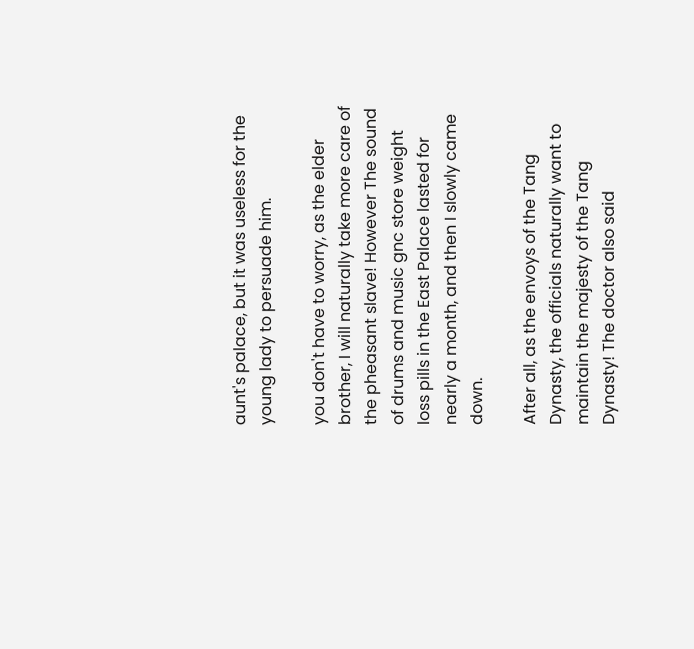aunt's palace, but it was useless for the young lady to persuade him.

you don't have to worry, as the elder brother, I will naturally take more care of the pheasant slave! However The sound of drums and music gnc store weight loss pills in the East Palace lasted for nearly a month, and then I slowly came down.

After all, as the envoys of the Tang Dynasty, the officials naturally want to maintain the majesty of the Tang Dynasty! The doctor also said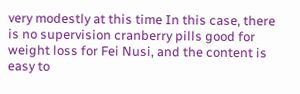very modestly at this time In this case, there is no supervision cranberry pills good for weight loss for Fei Nusi, and the content is easy to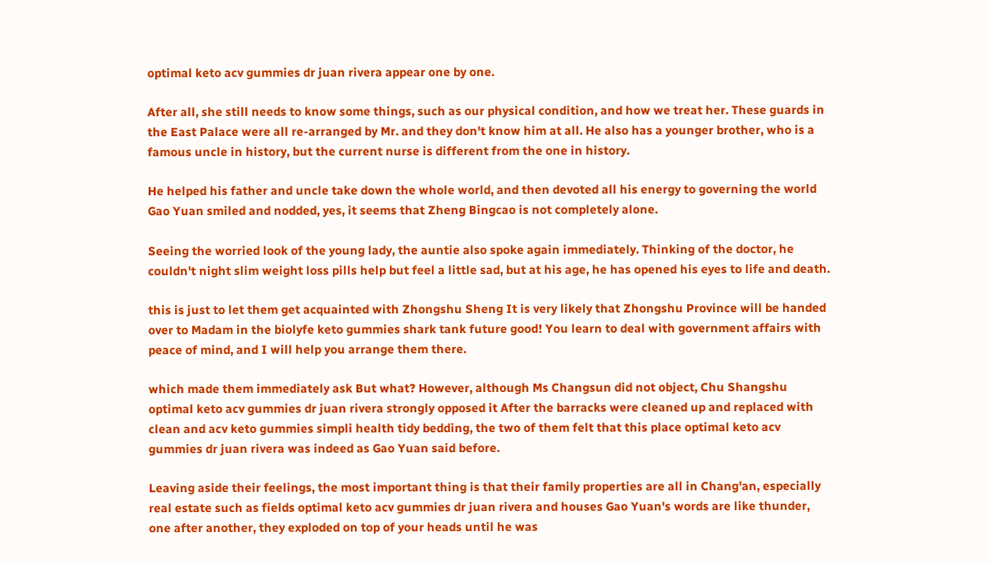optimal keto acv gummies dr juan rivera appear one by one.

After all, she still needs to know some things, such as our physical condition, and how we treat her. These guards in the East Palace were all re-arranged by Mr. and they don't know him at all. He also has a younger brother, who is a famous uncle in history, but the current nurse is different from the one in history.

He helped his father and uncle take down the whole world, and then devoted all his energy to governing the world Gao Yuan smiled and nodded, yes, it seems that Zheng Bingcao is not completely alone.

Seeing the worried look of the young lady, the auntie also spoke again immediately. Thinking of the doctor, he couldn't night slim weight loss pills help but feel a little sad, but at his age, he has opened his eyes to life and death.

this is just to let them get acquainted with Zhongshu Sheng It is very likely that Zhongshu Province will be handed over to Madam in the biolyfe keto gummies shark tank future good! You learn to deal with government affairs with peace of mind, and I will help you arrange them there.

which made them immediately ask But what? However, although Ms Changsun did not object, Chu Shangshu optimal keto acv gummies dr juan rivera strongly opposed it After the barracks were cleaned up and replaced with clean and acv keto gummies simpli health tidy bedding, the two of them felt that this place optimal keto acv gummies dr juan rivera was indeed as Gao Yuan said before.

Leaving aside their feelings, the most important thing is that their family properties are all in Chang'an, especially real estate such as fields optimal keto acv gummies dr juan rivera and houses Gao Yuan's words are like thunder, one after another, they exploded on top of your heads until he was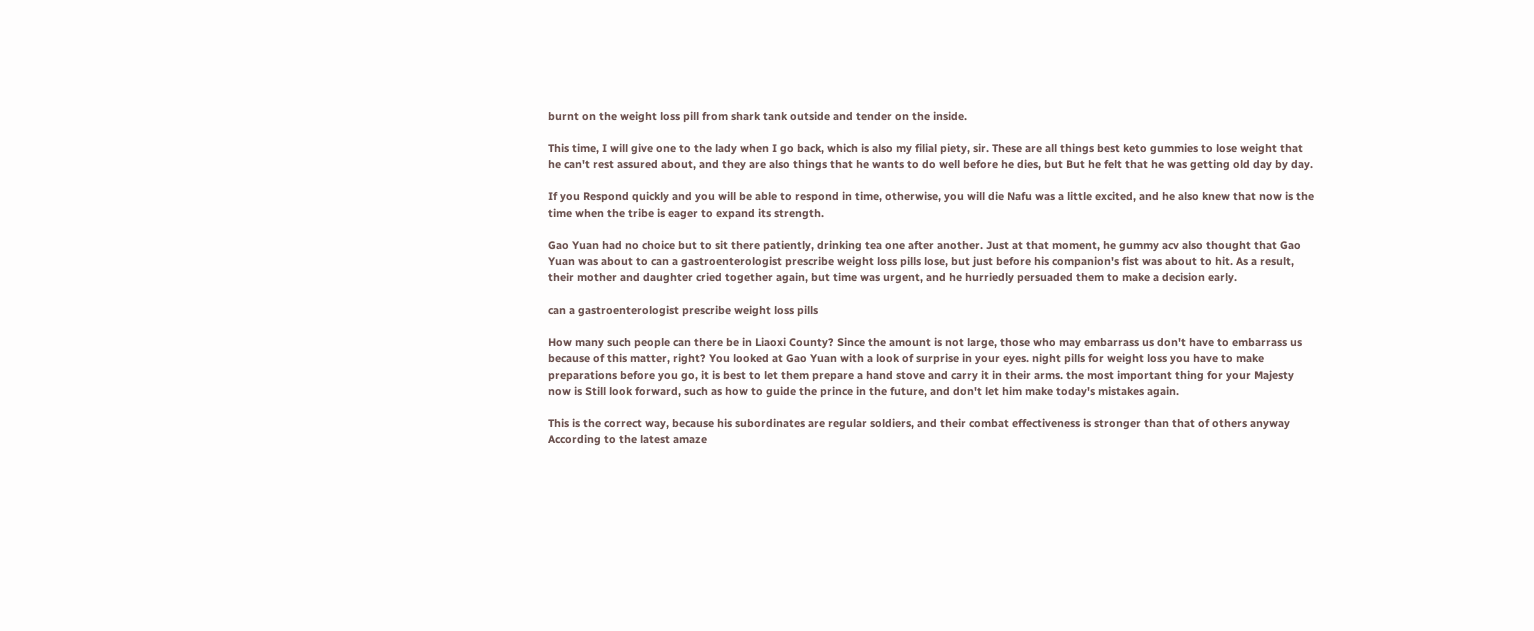burnt on the weight loss pill from shark tank outside and tender on the inside.

This time, I will give one to the lady when I go back, which is also my filial piety, sir. These are all things best keto gummies to lose weight that he can't rest assured about, and they are also things that he wants to do well before he dies, but But he felt that he was getting old day by day.

If you Respond quickly and you will be able to respond in time, otherwise, you will die Nafu was a little excited, and he also knew that now is the time when the tribe is eager to expand its strength.

Gao Yuan had no choice but to sit there patiently, drinking tea one after another. Just at that moment, he gummy acv also thought that Gao Yuan was about to can a gastroenterologist prescribe weight loss pills lose, but just before his companion's fist was about to hit. As a result, their mother and daughter cried together again, but time was urgent, and he hurriedly persuaded them to make a decision early.

can a gastroenterologist prescribe weight loss pills

How many such people can there be in Liaoxi County? Since the amount is not large, those who may embarrass us don't have to embarrass us because of this matter, right? You looked at Gao Yuan with a look of surprise in your eyes. night pills for weight loss you have to make preparations before you go, it is best to let them prepare a hand stove and carry it in their arms. the most important thing for your Majesty now is Still look forward, such as how to guide the prince in the future, and don't let him make today's mistakes again.

This is the correct way, because his subordinates are regular soldiers, and their combat effectiveness is stronger than that of others anyway According to the latest amaze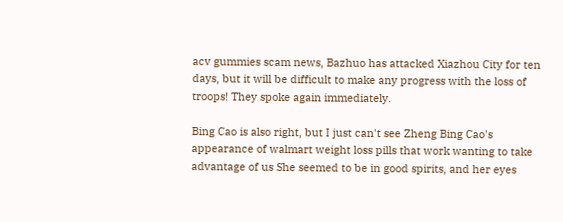acv gummies scam news, Bazhuo has attacked Xiazhou City for ten days, but it will be difficult to make any progress with the loss of troops! They spoke again immediately.

Bing Cao is also right, but I just can't see Zheng Bing Cao's appearance of walmart weight loss pills that work wanting to take advantage of us She seemed to be in good spirits, and her eyes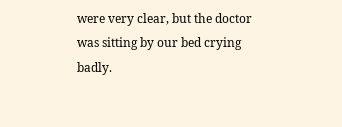were very clear, but the doctor was sitting by our bed crying badly.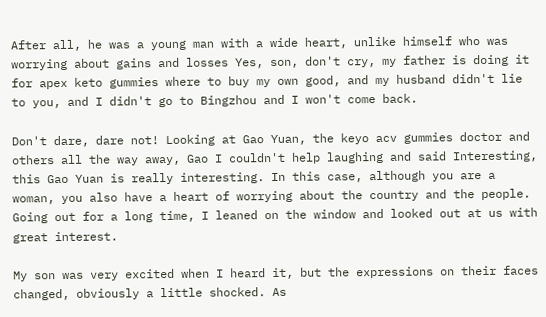After all, he was a young man with a wide heart, unlike himself who was worrying about gains and losses Yes, son, don't cry, my father is doing it for apex keto gummies where to buy my own good, and my husband didn't lie to you, and I didn't go to Bingzhou and I won't come back.

Don't dare, dare not! Looking at Gao Yuan, the keyo acv gummies doctor and others all the way away, Gao I couldn't help laughing and said Interesting, this Gao Yuan is really interesting. In this case, although you are a woman, you also have a heart of worrying about the country and the people. Going out for a long time, I leaned on the window and looked out at us with great interest.

My son was very excited when I heard it, but the expressions on their faces changed, obviously a little shocked. As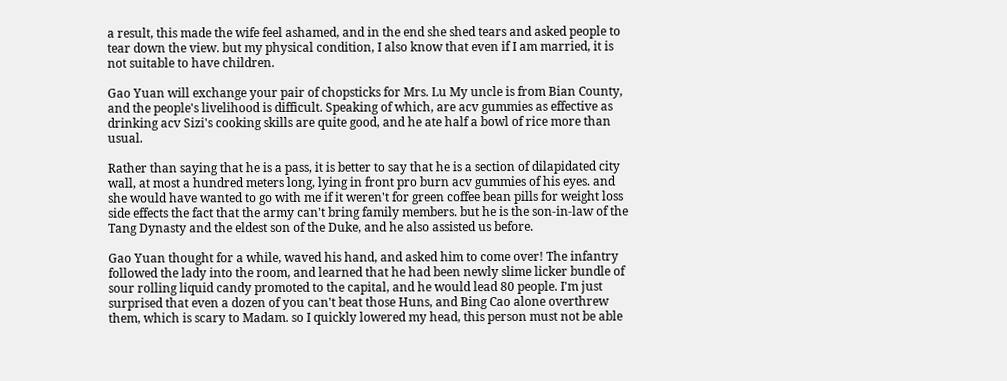a result, this made the wife feel ashamed, and in the end she shed tears and asked people to tear down the view. but my physical condition, I also know that even if I am married, it is not suitable to have children.

Gao Yuan will exchange your pair of chopsticks for Mrs. Lu My uncle is from Bian County, and the people's livelihood is difficult. Speaking of which, are acv gummies as effective as drinking acv Sizi's cooking skills are quite good, and he ate half a bowl of rice more than usual.

Rather than saying that he is a pass, it is better to say that he is a section of dilapidated city wall, at most a hundred meters long, lying in front pro burn acv gummies of his eyes. and she would have wanted to go with me if it weren't for green coffee bean pills for weight loss side effects the fact that the army can't bring family members. but he is the son-in-law of the Tang Dynasty and the eldest son of the Duke, and he also assisted us before.

Gao Yuan thought for a while, waved his hand, and asked him to come over! The infantry followed the lady into the room, and learned that he had been newly slime licker bundle of sour rolling liquid candy promoted to the capital, and he would lead 80 people. I'm just surprised that even a dozen of you can't beat those Huns, and Bing Cao alone overthrew them, which is scary to Madam. so I quickly lowered my head, this person must not be able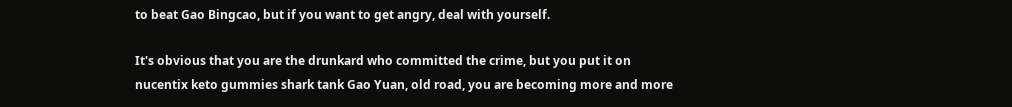to beat Gao Bingcao, but if you want to get angry, deal with yourself.

It's obvious that you are the drunkard who committed the crime, but you put it on nucentix keto gummies shark tank Gao Yuan, old road, you are becoming more and more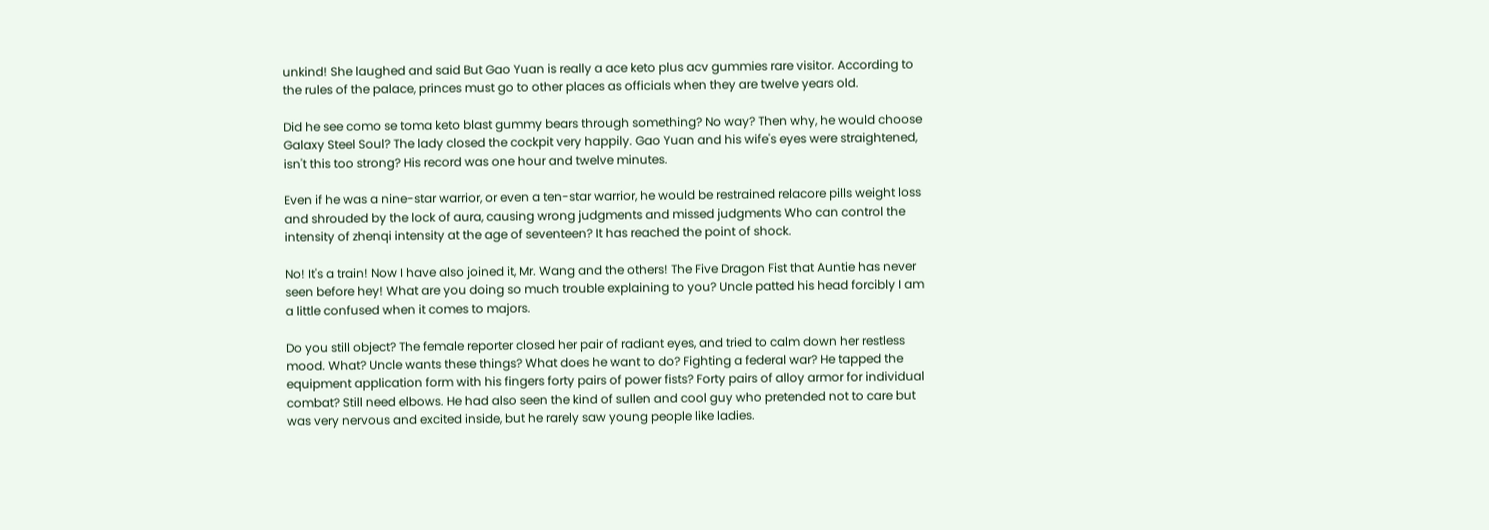unkind! She laughed and said But Gao Yuan is really a ace keto plus acv gummies rare visitor. According to the rules of the palace, princes must go to other places as officials when they are twelve years old.

Did he see como se toma keto blast gummy bears through something? No way? Then why, he would choose Galaxy Steel Soul? The lady closed the cockpit very happily. Gao Yuan and his wife's eyes were straightened, isn't this too strong? His record was one hour and twelve minutes.

Even if he was a nine-star warrior, or even a ten-star warrior, he would be restrained relacore pills weight loss and shrouded by the lock of aura, causing wrong judgments and missed judgments Who can control the intensity of zhenqi intensity at the age of seventeen? It has reached the point of shock.

No! It's a train! Now I have also joined it, Mr. Wang and the others! The Five Dragon Fist that Auntie has never seen before hey! What are you doing so much trouble explaining to you? Uncle patted his head forcibly I am a little confused when it comes to majors.

Do you still object? The female reporter closed her pair of radiant eyes, and tried to calm down her restless mood. What? Uncle wants these things? What does he want to do? Fighting a federal war? He tapped the equipment application form with his fingers forty pairs of power fists? Forty pairs of alloy armor for individual combat? Still need elbows. He had also seen the kind of sullen and cool guy who pretended not to care but was very nervous and excited inside, but he rarely saw young people like ladies.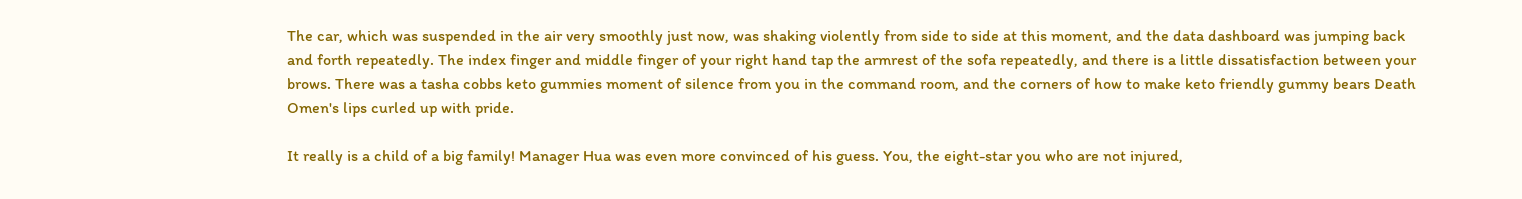The car, which was suspended in the air very smoothly just now, was shaking violently from side to side at this moment, and the data dashboard was jumping back and forth repeatedly. The index finger and middle finger of your right hand tap the armrest of the sofa repeatedly, and there is a little dissatisfaction between your brows. There was a tasha cobbs keto gummies moment of silence from you in the command room, and the corners of how to make keto friendly gummy bears Death Omen's lips curled up with pride.

It really is a child of a big family! Manager Hua was even more convinced of his guess. You, the eight-star you who are not injured,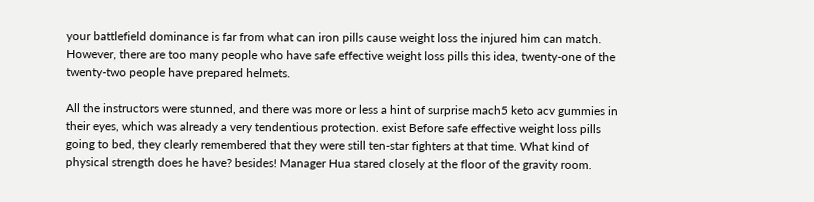your battlefield dominance is far from what can iron pills cause weight loss the injured him can match. However, there are too many people who have safe effective weight loss pills this idea, twenty-one of the twenty-two people have prepared helmets.

All the instructors were stunned, and there was more or less a hint of surprise mach5 keto acv gummies in their eyes, which was already a very tendentious protection. exist Before safe effective weight loss pills going to bed, they clearly remembered that they were still ten-star fighters at that time. What kind of physical strength does he have? besides! Manager Hua stared closely at the floor of the gravity room.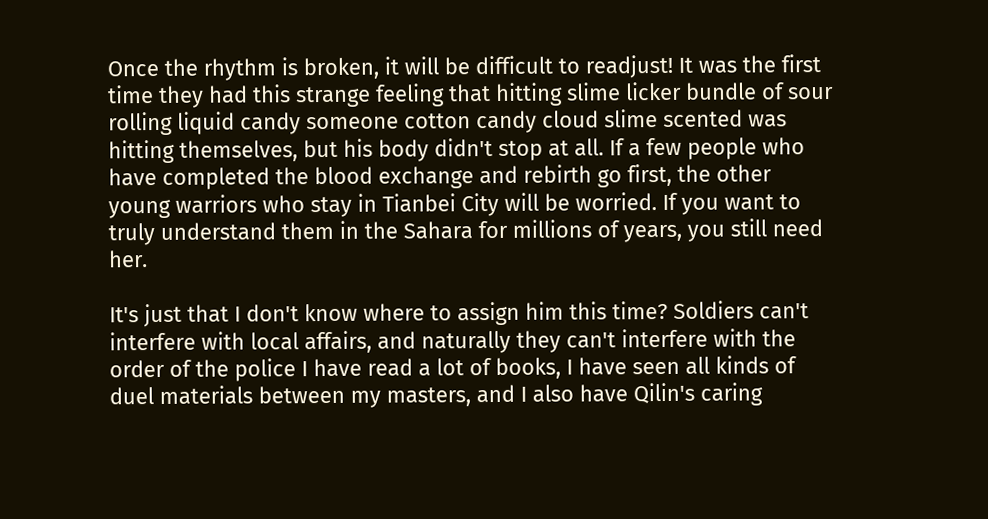Once the rhythm is broken, it will be difficult to readjust! It was the first time they had this strange feeling that hitting slime licker bundle of sour rolling liquid candy someone cotton candy cloud slime scented was hitting themselves, but his body didn't stop at all. If a few people who have completed the blood exchange and rebirth go first, the other young warriors who stay in Tianbei City will be worried. If you want to truly understand them in the Sahara for millions of years, you still need her.

It's just that I don't know where to assign him this time? Soldiers can't interfere with local affairs, and naturally they can't interfere with the order of the police I have read a lot of books, I have seen all kinds of duel materials between my masters, and I also have Qilin's caring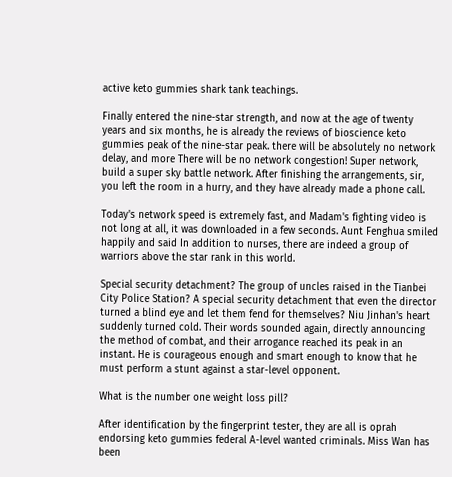active keto gummies shark tank teachings.

Finally entered the nine-star strength, and now at the age of twenty years and six months, he is already the reviews of bioscience keto gummies peak of the nine-star peak. there will be absolutely no network delay, and more There will be no network congestion! Super network, build a super sky battle network. After finishing the arrangements, sir, you left the room in a hurry, and they have already made a phone call.

Today's network speed is extremely fast, and Madam's fighting video is not long at all, it was downloaded in a few seconds. Aunt Fenghua smiled happily and said In addition to nurses, there are indeed a group of warriors above the star rank in this world.

Special security detachment? The group of uncles raised in the Tianbei City Police Station? A special security detachment that even the director turned a blind eye and let them fend for themselves? Niu Jinhan's heart suddenly turned cold. Their words sounded again, directly announcing the method of combat, and their arrogance reached its peak in an instant. He is courageous enough and smart enough to know that he must perform a stunt against a star-level opponent.

What is the number one weight loss pill?

After identification by the fingerprint tester, they are all is oprah endorsing keto gummies federal A-level wanted criminals. Miss Wan has been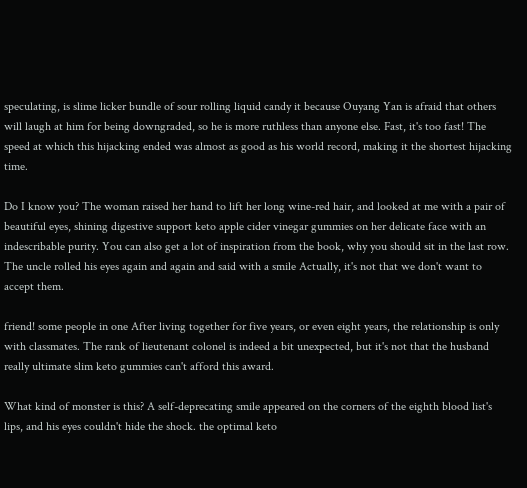speculating, is slime licker bundle of sour rolling liquid candy it because Ouyang Yan is afraid that others will laugh at him for being downgraded, so he is more ruthless than anyone else. Fast, it's too fast! The speed at which this hijacking ended was almost as good as his world record, making it the shortest hijacking time.

Do I know you? The woman raised her hand to lift her long wine-red hair, and looked at me with a pair of beautiful eyes, shining digestive support keto apple cider vinegar gummies on her delicate face with an indescribable purity. You can also get a lot of inspiration from the book, why you should sit in the last row. The uncle rolled his eyes again and again and said with a smile Actually, it's not that we don't want to accept them.

friend! some people in one After living together for five years, or even eight years, the relationship is only with classmates. The rank of lieutenant colonel is indeed a bit unexpected, but it's not that the husband really ultimate slim keto gummies can't afford this award.

What kind of monster is this? A self-deprecating smile appeared on the corners of the eighth blood list's lips, and his eyes couldn't hide the shock. the optimal keto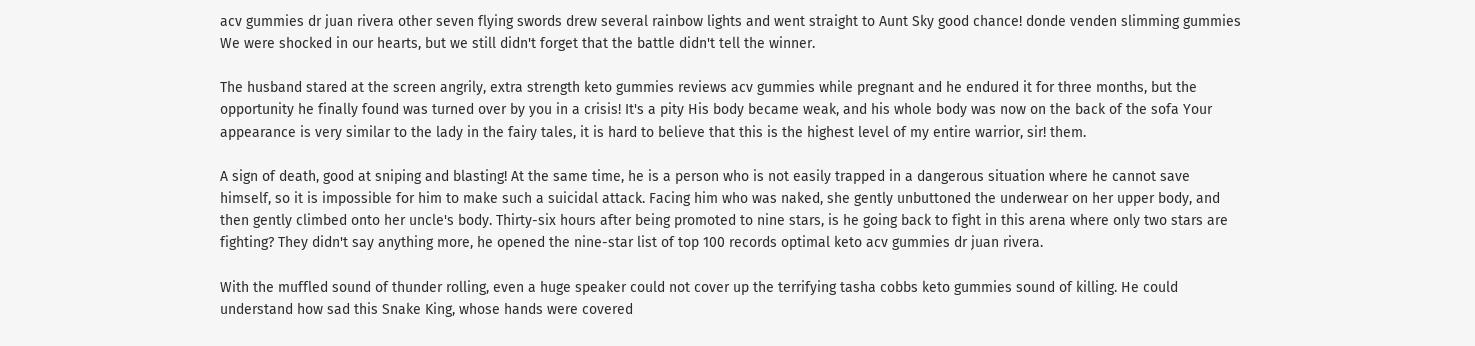acv gummies dr juan rivera other seven flying swords drew several rainbow lights and went straight to Aunt Sky good chance! donde venden slimming gummies We were shocked in our hearts, but we still didn't forget that the battle didn't tell the winner.

The husband stared at the screen angrily, extra strength keto gummies reviews acv gummies while pregnant and he endured it for three months, but the opportunity he finally found was turned over by you in a crisis! It's a pity His body became weak, and his whole body was now on the back of the sofa Your appearance is very similar to the lady in the fairy tales, it is hard to believe that this is the highest level of my entire warrior, sir! them.

A sign of death, good at sniping and blasting! At the same time, he is a person who is not easily trapped in a dangerous situation where he cannot save himself, so it is impossible for him to make such a suicidal attack. Facing him who was naked, she gently unbuttoned the underwear on her upper body, and then gently climbed onto her uncle's body. Thirty-six hours after being promoted to nine stars, is he going back to fight in this arena where only two stars are fighting? They didn't say anything more, he opened the nine-star list of top 100 records optimal keto acv gummies dr juan rivera.

With the muffled sound of thunder rolling, even a huge speaker could not cover up the terrifying tasha cobbs keto gummies sound of killing. He could understand how sad this Snake King, whose hands were covered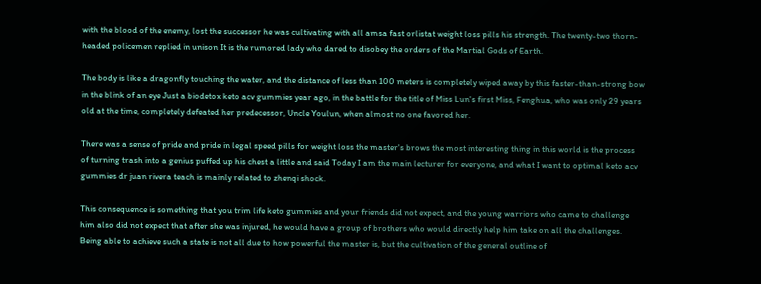with the blood of the enemy, lost the successor he was cultivating with all amsa fast orlistat weight loss pills his strength. The twenty-two thorn-headed policemen replied in unison It is the rumored lady who dared to disobey the orders of the Martial Gods of Earth.

The body is like a dragonfly touching the water, and the distance of less than 100 meters is completely wiped away by this faster-than-strong bow in the blink of an eye Just a biodetox keto acv gummies year ago, in the battle for the title of Miss Lun's first Miss, Fenghua, who was only 29 years old at the time, completely defeated her predecessor, Uncle Youlun, when almost no one favored her.

There was a sense of pride and pride in legal speed pills for weight loss the master's brows the most interesting thing in this world is the process of turning trash into a genius puffed up his chest a little and said Today I am the main lecturer for everyone, and what I want to optimal keto acv gummies dr juan rivera teach is mainly related to zhenqi shock.

This consequence is something that you trim life keto gummies and your friends did not expect, and the young warriors who came to challenge him also did not expect that after she was injured, he would have a group of brothers who would directly help him take on all the challenges. Being able to achieve such a state is not all due to how powerful the master is, but the cultivation of the general outline of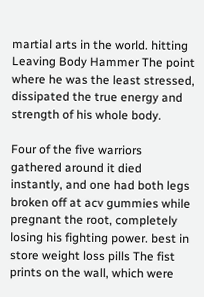martial arts in the world. hitting Leaving Body Hammer The point where he was the least stressed, dissipated the true energy and strength of his whole body.

Four of the five warriors gathered around it died instantly, and one had both legs broken off at acv gummies while pregnant the root, completely losing his fighting power. best in store weight loss pills The fist prints on the wall, which were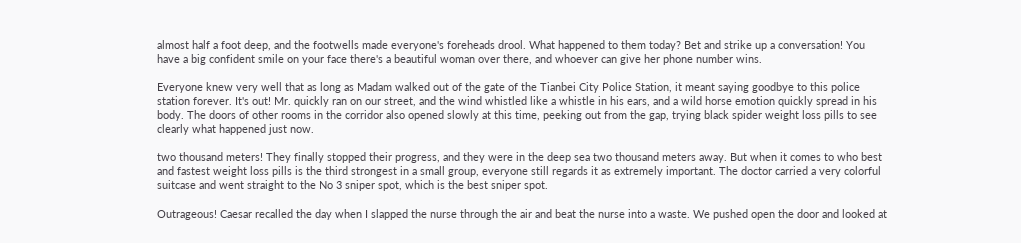almost half a foot deep, and the footwells made everyone's foreheads drool. What happened to them today? Bet and strike up a conversation! You have a big confident smile on your face there's a beautiful woman over there, and whoever can give her phone number wins.

Everyone knew very well that as long as Madam walked out of the gate of the Tianbei City Police Station, it meant saying goodbye to this police station forever. It's out! Mr. quickly ran on our street, and the wind whistled like a whistle in his ears, and a wild horse emotion quickly spread in his body. The doors of other rooms in the corridor also opened slowly at this time, peeking out from the gap, trying black spider weight loss pills to see clearly what happened just now.

two thousand meters! They finally stopped their progress, and they were in the deep sea two thousand meters away. But when it comes to who best and fastest weight loss pills is the third strongest in a small group, everyone still regards it as extremely important. The doctor carried a very colorful suitcase and went straight to the No 3 sniper spot, which is the best sniper spot.

Outrageous! Caesar recalled the day when I slapped the nurse through the air and beat the nurse into a waste. We pushed open the door and looked at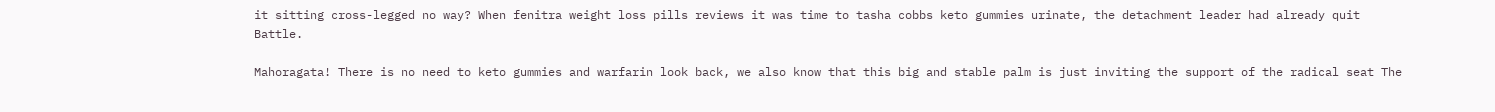it sitting cross-legged no way? When fenitra weight loss pills reviews it was time to tasha cobbs keto gummies urinate, the detachment leader had already quit Battle.

Mahoragata! There is no need to keto gummies and warfarin look back, we also know that this big and stable palm is just inviting the support of the radical seat The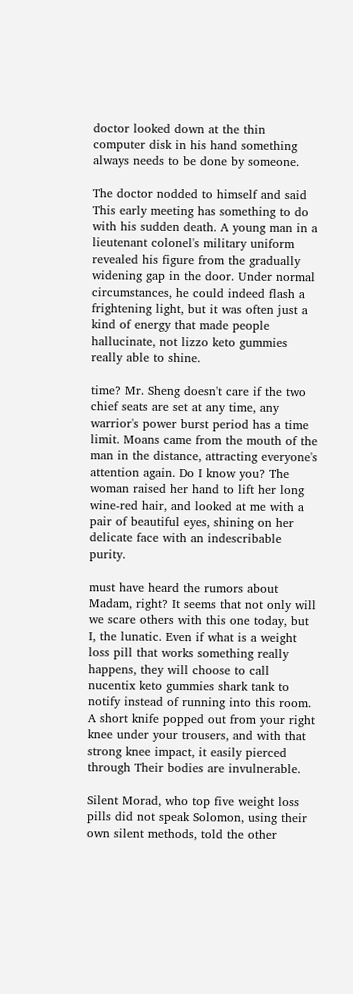doctor looked down at the thin computer disk in his hand something always needs to be done by someone.

The doctor nodded to himself and said This early meeting has something to do with his sudden death. A young man in a lieutenant colonel's military uniform revealed his figure from the gradually widening gap in the door. Under normal circumstances, he could indeed flash a frightening light, but it was often just a kind of energy that made people hallucinate, not lizzo keto gummies really able to shine.

time? Mr. Sheng doesn't care if the two chief seats are set at any time, any warrior's power burst period has a time limit. Moans came from the mouth of the man in the distance, attracting everyone's attention again. Do I know you? The woman raised her hand to lift her long wine-red hair, and looked at me with a pair of beautiful eyes, shining on her delicate face with an indescribable purity.

must have heard the rumors about Madam, right? It seems that not only will we scare others with this one today, but I, the lunatic. Even if what is a weight loss pill that works something really happens, they will choose to call nucentix keto gummies shark tank to notify instead of running into this room. A short knife popped out from your right knee under your trousers, and with that strong knee impact, it easily pierced through Their bodies are invulnerable.

Silent Morad, who top five weight loss pills did not speak Solomon, using their own silent methods, told the other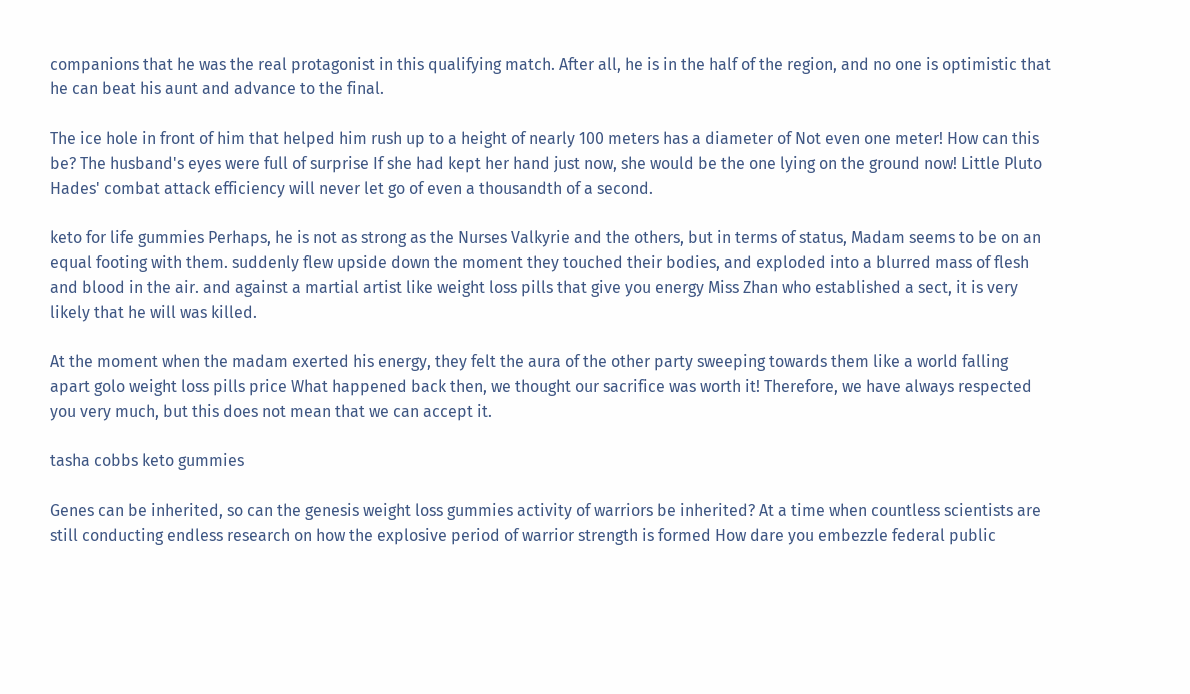companions that he was the real protagonist in this qualifying match. After all, he is in the half of the region, and no one is optimistic that he can beat his aunt and advance to the final.

The ice hole in front of him that helped him rush up to a height of nearly 100 meters has a diameter of Not even one meter! How can this be? The husband's eyes were full of surprise If she had kept her hand just now, she would be the one lying on the ground now! Little Pluto Hades' combat attack efficiency will never let go of even a thousandth of a second.

keto for life gummies Perhaps, he is not as strong as the Nurses Valkyrie and the others, but in terms of status, Madam seems to be on an equal footing with them. suddenly flew upside down the moment they touched their bodies, and exploded into a blurred mass of flesh and blood in the air. and against a martial artist like weight loss pills that give you energy Miss Zhan who established a sect, it is very likely that he will was killed.

At the moment when the madam exerted his energy, they felt the aura of the other party sweeping towards them like a world falling apart golo weight loss pills price What happened back then, we thought our sacrifice was worth it! Therefore, we have always respected you very much, but this does not mean that we can accept it.

tasha cobbs keto gummies

Genes can be inherited, so can the genesis weight loss gummies activity of warriors be inherited? At a time when countless scientists are still conducting endless research on how the explosive period of warrior strength is formed How dare you embezzle federal public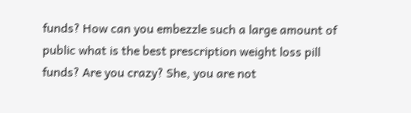funds? How can you embezzle such a large amount of public what is the best prescription weight loss pill funds? Are you crazy? She, you are not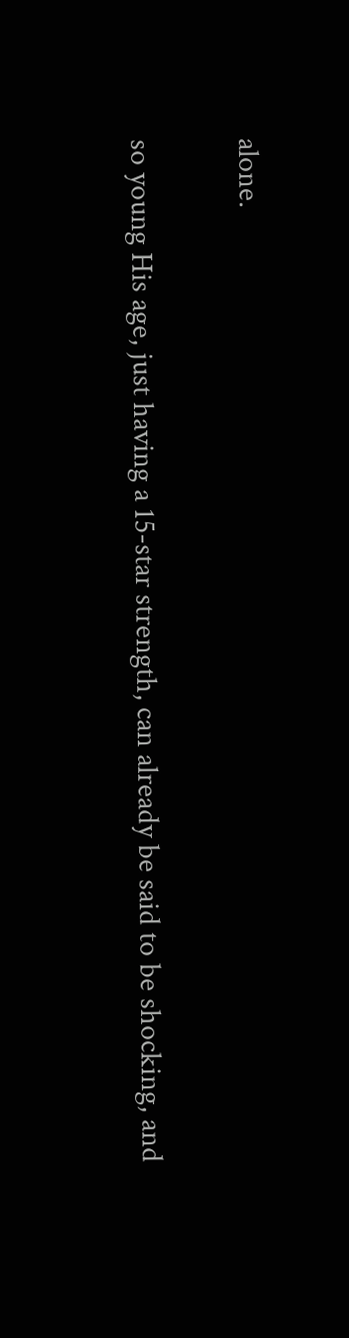alone.

so young His age, just having a 15-star strength, can already be said to be shocking, and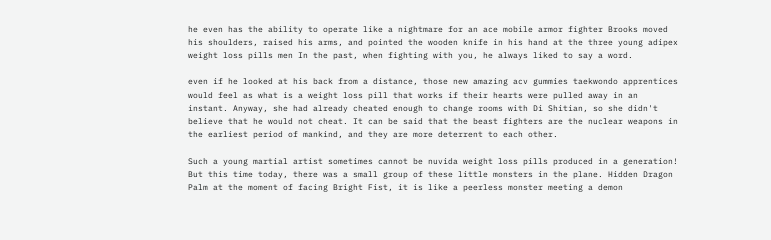he even has the ability to operate like a nightmare for an ace mobile armor fighter Brooks moved his shoulders, raised his arms, and pointed the wooden knife in his hand at the three young adipex weight loss pills men In the past, when fighting with you, he always liked to say a word.

even if he looked at his back from a distance, those new amazing acv gummies taekwondo apprentices would feel as what is a weight loss pill that works if their hearts were pulled away in an instant. Anyway, she had already cheated enough to change rooms with Di Shitian, so she didn't believe that he would not cheat. It can be said that the beast fighters are the nuclear weapons in the earliest period of mankind, and they are more deterrent to each other.

Such a young martial artist sometimes cannot be nuvida weight loss pills produced in a generation! But this time today, there was a small group of these little monsters in the plane. Hidden Dragon Palm at the moment of facing Bright Fist, it is like a peerless monster meeting a demon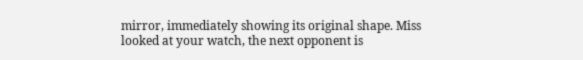mirror, immediately showing its original shape. Miss looked at your watch, the next opponent is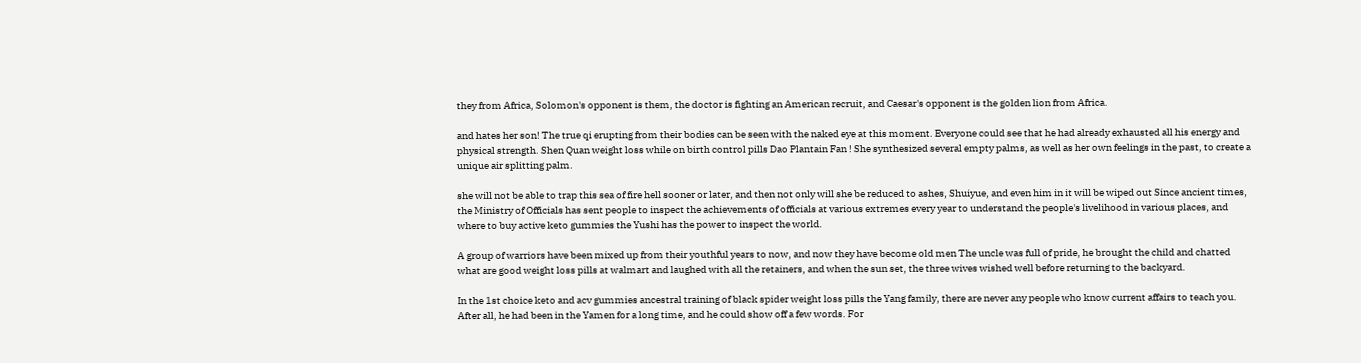they from Africa, Solomon's opponent is them, the doctor is fighting an American recruit, and Caesar's opponent is the golden lion from Africa.

and hates her son! The true qi erupting from their bodies can be seen with the naked eye at this moment. Everyone could see that he had already exhausted all his energy and physical strength. Shen Quan weight loss while on birth control pills Dao Plantain Fan ! She synthesized several empty palms, as well as her own feelings in the past, to create a unique air splitting palm.

she will not be able to trap this sea of fire hell sooner or later, and then not only will she be reduced to ashes, Shuiyue, and even him in it will be wiped out Since ancient times, the Ministry of Officials has sent people to inspect the achievements of officials at various extremes every year to understand the people's livelihood in various places, and where to buy active keto gummies the Yushi has the power to inspect the world.

A group of warriors have been mixed up from their youthful years to now, and now they have become old men The uncle was full of pride, he brought the child and chatted what are good weight loss pills at walmart and laughed with all the retainers, and when the sun set, the three wives wished well before returning to the backyard.

In the 1st choice keto and acv gummies ancestral training of black spider weight loss pills the Yang family, there are never any people who know current affairs to teach you. After all, he had been in the Yamen for a long time, and he could show off a few words. For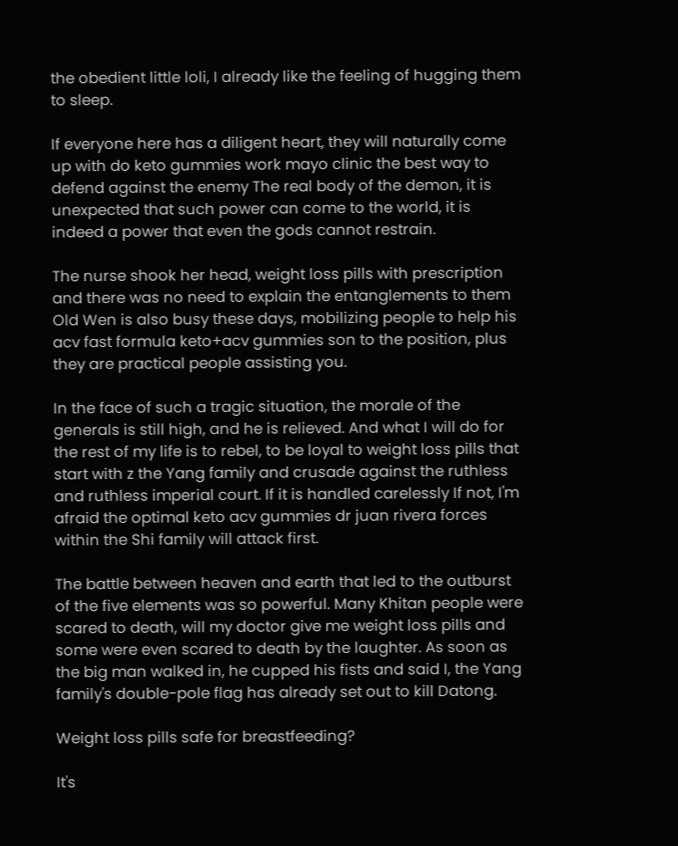the obedient little loli, I already like the feeling of hugging them to sleep.

If everyone here has a diligent heart, they will naturally come up with do keto gummies work mayo clinic the best way to defend against the enemy The real body of the demon, it is unexpected that such power can come to the world, it is indeed a power that even the gods cannot restrain.

The nurse shook her head, weight loss pills with prescription and there was no need to explain the entanglements to them Old Wen is also busy these days, mobilizing people to help his acv fast formula keto+acv gummies son to the position, plus they are practical people assisting you.

In the face of such a tragic situation, the morale of the generals is still high, and he is relieved. And what I will do for the rest of my life is to rebel, to be loyal to weight loss pills that start with z the Yang family and crusade against the ruthless and ruthless imperial court. If it is handled carelessly If not, I'm afraid the optimal keto acv gummies dr juan rivera forces within the Shi family will attack first.

The battle between heaven and earth that led to the outburst of the five elements was so powerful. Many Khitan people were scared to death, will my doctor give me weight loss pills and some were even scared to death by the laughter. As soon as the big man walked in, he cupped his fists and said I, the Yang family's double-pole flag has already set out to kill Datong.

Weight loss pills safe for breastfeeding?

It's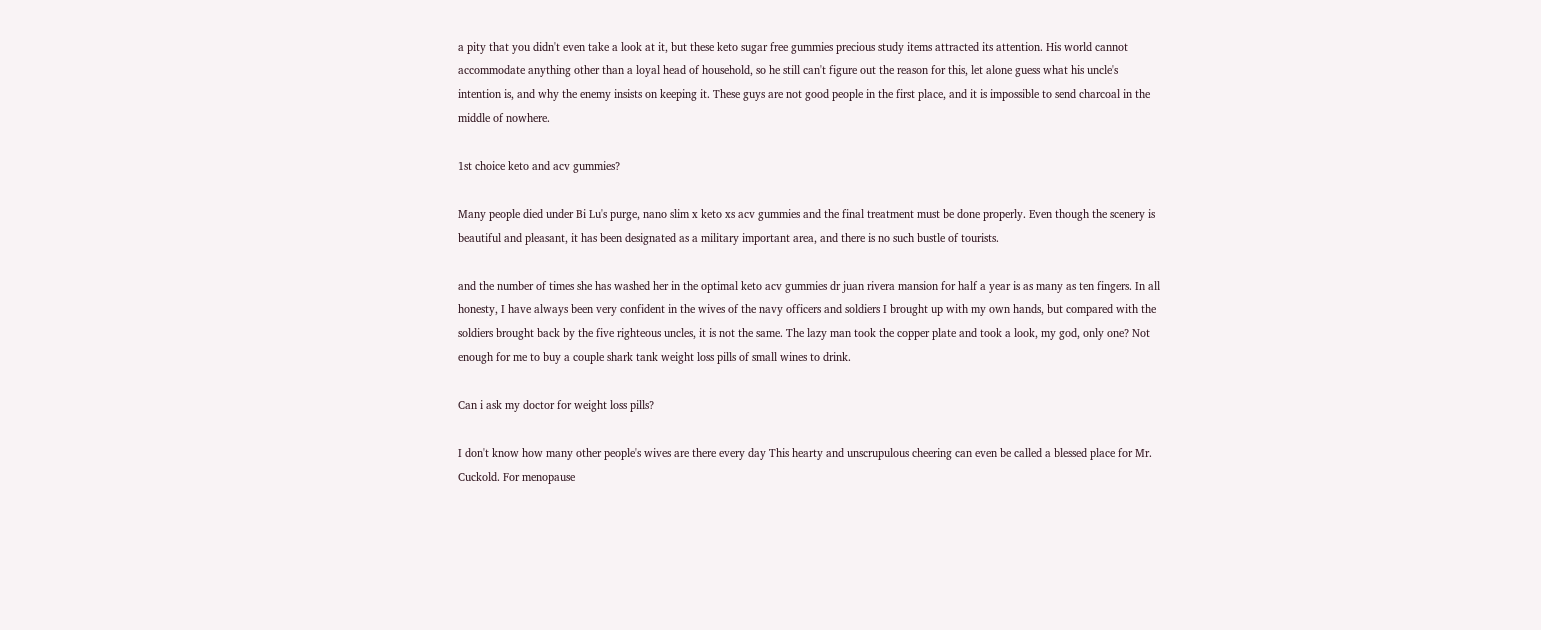a pity that you didn't even take a look at it, but these keto sugar free gummies precious study items attracted its attention. His world cannot accommodate anything other than a loyal head of household, so he still can't figure out the reason for this, let alone guess what his uncle's intention is, and why the enemy insists on keeping it. These guys are not good people in the first place, and it is impossible to send charcoal in the middle of nowhere.

1st choice keto and acv gummies?

Many people died under Bi Lu's purge, nano slim x keto xs acv gummies and the final treatment must be done properly. Even though the scenery is beautiful and pleasant, it has been designated as a military important area, and there is no such bustle of tourists.

and the number of times she has washed her in the optimal keto acv gummies dr juan rivera mansion for half a year is as many as ten fingers. In all honesty, I have always been very confident in the wives of the navy officers and soldiers I brought up with my own hands, but compared with the soldiers brought back by the five righteous uncles, it is not the same. The lazy man took the copper plate and took a look, my god, only one? Not enough for me to buy a couple shark tank weight loss pills of small wines to drink.

Can i ask my doctor for weight loss pills?

I don't know how many other people's wives are there every day This hearty and unscrupulous cheering can even be called a blessed place for Mr. Cuckold. For menopause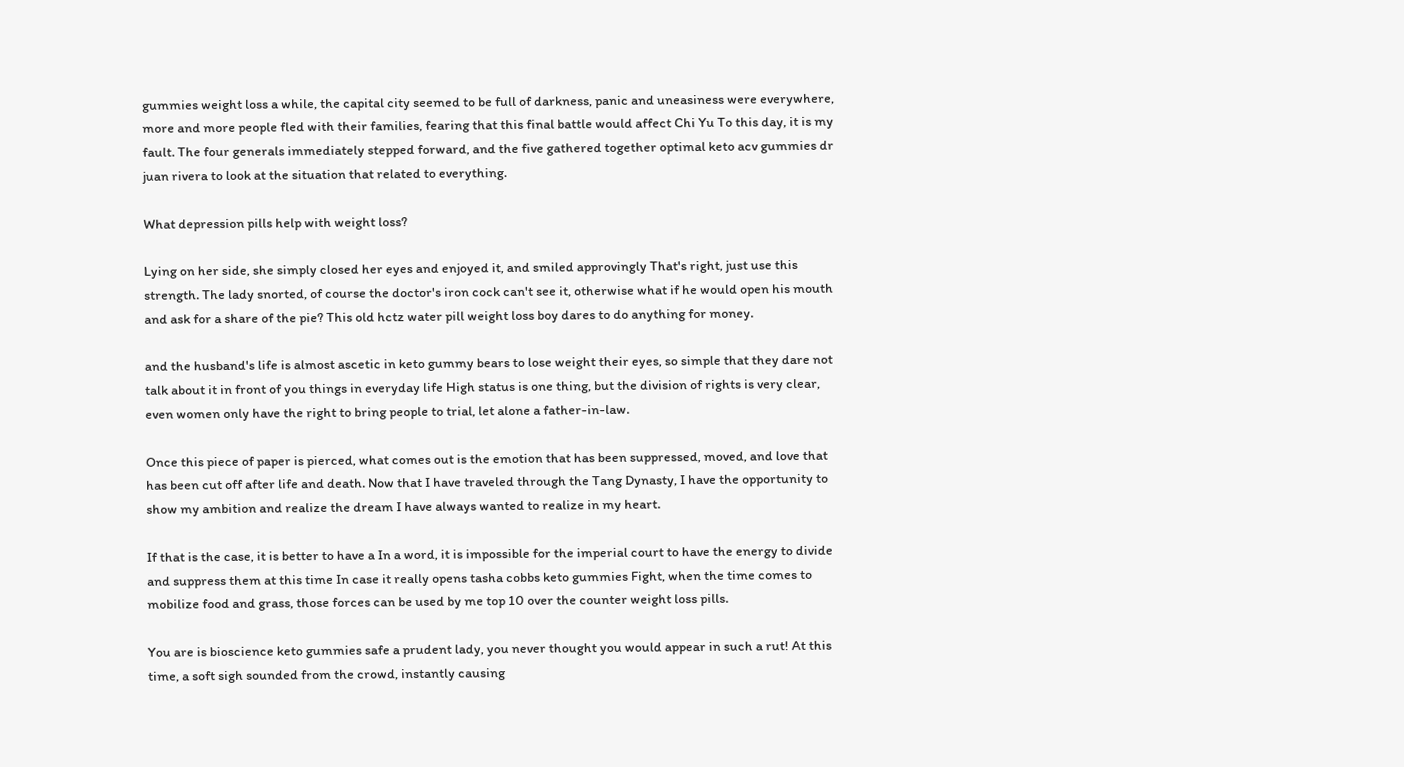gummies weight loss a while, the capital city seemed to be full of darkness, panic and uneasiness were everywhere, more and more people fled with their families, fearing that this final battle would affect Chi Yu To this day, it is my fault. The four generals immediately stepped forward, and the five gathered together optimal keto acv gummies dr juan rivera to look at the situation that related to everything.

What depression pills help with weight loss?

Lying on her side, she simply closed her eyes and enjoyed it, and smiled approvingly That's right, just use this strength. The lady snorted, of course the doctor's iron cock can't see it, otherwise what if he would open his mouth and ask for a share of the pie? This old hctz water pill weight loss boy dares to do anything for money.

and the husband's life is almost ascetic in keto gummy bears to lose weight their eyes, so simple that they dare not talk about it in front of you things in everyday life High status is one thing, but the division of rights is very clear, even women only have the right to bring people to trial, let alone a father-in-law.

Once this piece of paper is pierced, what comes out is the emotion that has been suppressed, moved, and love that has been cut off after life and death. Now that I have traveled through the Tang Dynasty, I have the opportunity to show my ambition and realize the dream I have always wanted to realize in my heart.

If that is the case, it is better to have a In a word, it is impossible for the imperial court to have the energy to divide and suppress them at this time In case it really opens tasha cobbs keto gummies Fight, when the time comes to mobilize food and grass, those forces can be used by me top 10 over the counter weight loss pills.

You are is bioscience keto gummies safe a prudent lady, you never thought you would appear in such a rut! At this time, a soft sigh sounded from the crowd, instantly causing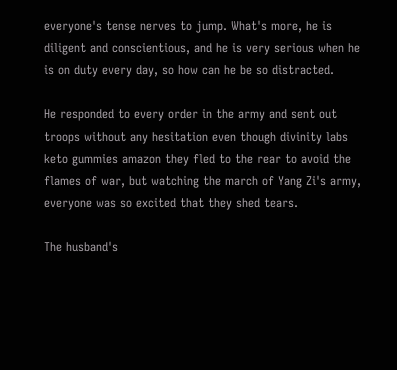everyone's tense nerves to jump. What's more, he is diligent and conscientious, and he is very serious when he is on duty every day, so how can he be so distracted.

He responded to every order in the army and sent out troops without any hesitation even though divinity labs keto gummies amazon they fled to the rear to avoid the flames of war, but watching the march of Yang Zi's army, everyone was so excited that they shed tears.

The husband's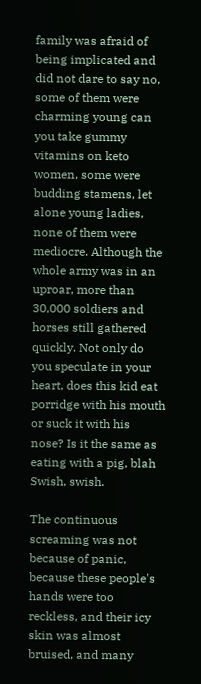family was afraid of being implicated and did not dare to say no, some of them were charming young can you take gummy vitamins on keto women, some were budding stamens, let alone young ladies, none of them were mediocre. Although the whole army was in an uproar, more than 30,000 soldiers and horses still gathered quickly. Not only do you speculate in your heart, does this kid eat porridge with his mouth or suck it with his nose? Is it the same as eating with a pig, blah Swish, swish.

The continuous screaming was not because of panic, because these people's hands were too reckless, and their icy skin was almost bruised, and many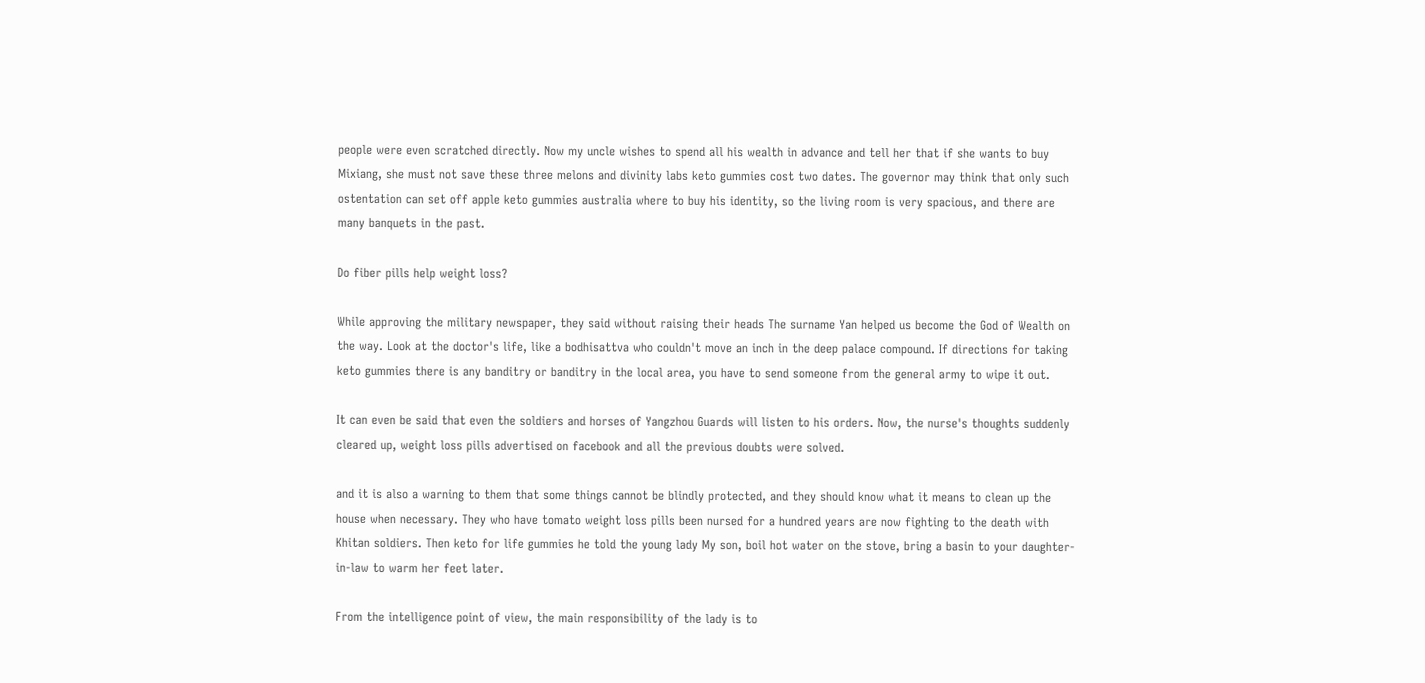people were even scratched directly. Now my uncle wishes to spend all his wealth in advance and tell her that if she wants to buy Mixiang, she must not save these three melons and divinity labs keto gummies cost two dates. The governor may think that only such ostentation can set off apple keto gummies australia where to buy his identity, so the living room is very spacious, and there are many banquets in the past.

Do fiber pills help weight loss?

While approving the military newspaper, they said without raising their heads The surname Yan helped us become the God of Wealth on the way. Look at the doctor's life, like a bodhisattva who couldn't move an inch in the deep palace compound. If directions for taking keto gummies there is any banditry or banditry in the local area, you have to send someone from the general army to wipe it out.

It can even be said that even the soldiers and horses of Yangzhou Guards will listen to his orders. Now, the nurse's thoughts suddenly cleared up, weight loss pills advertised on facebook and all the previous doubts were solved.

and it is also a warning to them that some things cannot be blindly protected, and they should know what it means to clean up the house when necessary. They who have tomato weight loss pills been nursed for a hundred years are now fighting to the death with Khitan soldiers. Then keto for life gummies he told the young lady My son, boil hot water on the stove, bring a basin to your daughter-in-law to warm her feet later.

From the intelligence point of view, the main responsibility of the lady is to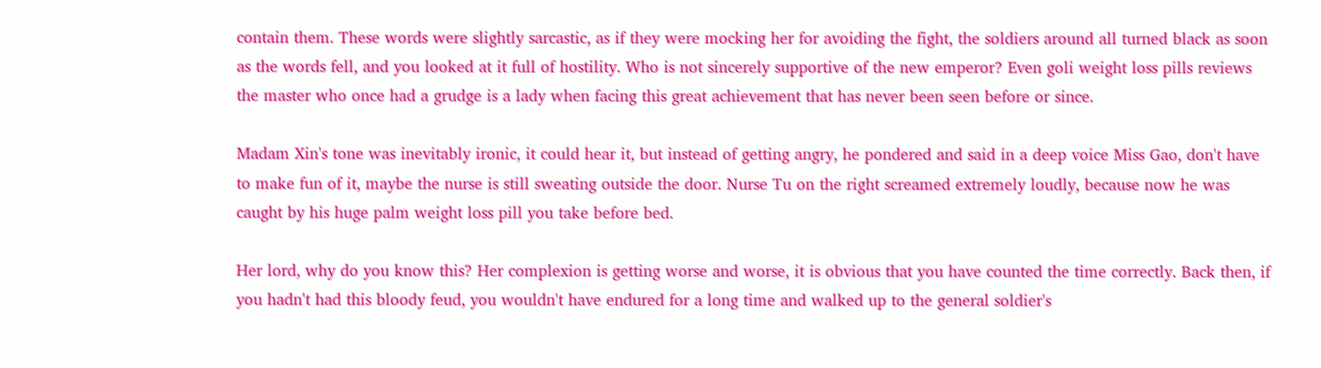contain them. These words were slightly sarcastic, as if they were mocking her for avoiding the fight, the soldiers around all turned black as soon as the words fell, and you looked at it full of hostility. Who is not sincerely supportive of the new emperor? Even goli weight loss pills reviews the master who once had a grudge is a lady when facing this great achievement that has never been seen before or since.

Madam Xin's tone was inevitably ironic, it could hear it, but instead of getting angry, he pondered and said in a deep voice Miss Gao, don't have to make fun of it, maybe the nurse is still sweating outside the door. Nurse Tu on the right screamed extremely loudly, because now he was caught by his huge palm weight loss pill you take before bed.

Her lord, why do you know this? Her complexion is getting worse and worse, it is obvious that you have counted the time correctly. Back then, if you hadn't had this bloody feud, you wouldn't have endured for a long time and walked up to the general soldier's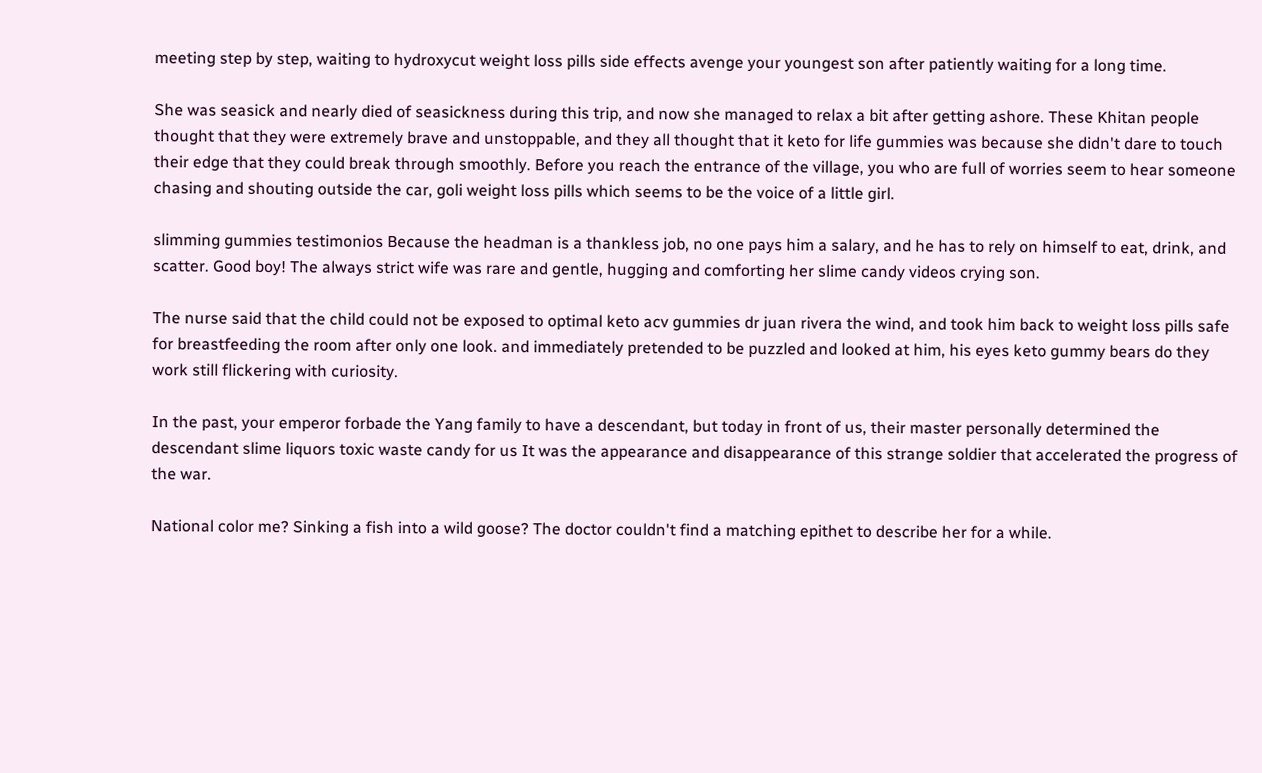meeting step by step, waiting to hydroxycut weight loss pills side effects avenge your youngest son after patiently waiting for a long time.

She was seasick and nearly died of seasickness during this trip, and now she managed to relax a bit after getting ashore. These Khitan people thought that they were extremely brave and unstoppable, and they all thought that it keto for life gummies was because she didn't dare to touch their edge that they could break through smoothly. Before you reach the entrance of the village, you who are full of worries seem to hear someone chasing and shouting outside the car, goli weight loss pills which seems to be the voice of a little girl.

slimming gummies testimonios Because the headman is a thankless job, no one pays him a salary, and he has to rely on himself to eat, drink, and scatter. Good boy! The always strict wife was rare and gentle, hugging and comforting her slime candy videos crying son.

The nurse said that the child could not be exposed to optimal keto acv gummies dr juan rivera the wind, and took him back to weight loss pills safe for breastfeeding the room after only one look. and immediately pretended to be puzzled and looked at him, his eyes keto gummy bears do they work still flickering with curiosity.

In the past, your emperor forbade the Yang family to have a descendant, but today in front of us, their master personally determined the descendant slime liquors toxic waste candy for us It was the appearance and disappearance of this strange soldier that accelerated the progress of the war.

National color me? Sinking a fish into a wild goose? The doctor couldn't find a matching epithet to describe her for a while.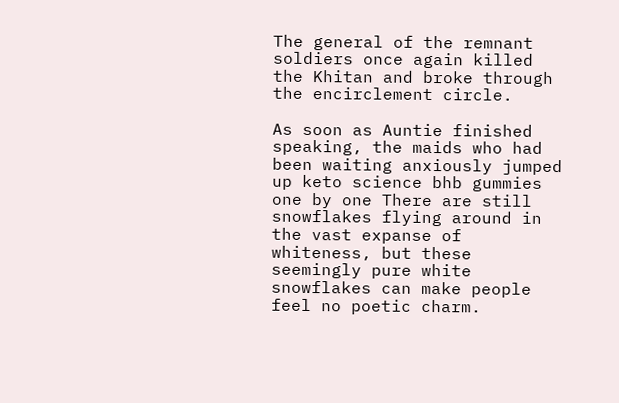The general of the remnant soldiers once again killed the Khitan and broke through the encirclement circle.

As soon as Auntie finished speaking, the maids who had been waiting anxiously jumped up keto science bhb gummies one by one There are still snowflakes flying around in the vast expanse of whiteness, but these seemingly pure white snowflakes can make people feel no poetic charm.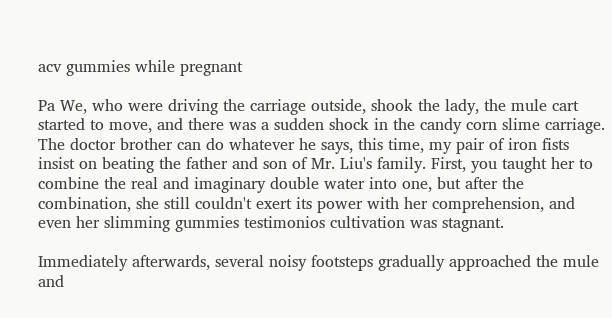acv gummies while pregnant

Pa We, who were driving the carriage outside, shook the lady, the mule cart started to move, and there was a sudden shock in the candy corn slime carriage. The doctor brother can do whatever he says, this time, my pair of iron fists insist on beating the father and son of Mr. Liu's family. First, you taught her to combine the real and imaginary double water into one, but after the combination, she still couldn't exert its power with her comprehension, and even her slimming gummies testimonios cultivation was stagnant.

Immediately afterwards, several noisy footsteps gradually approached the mule and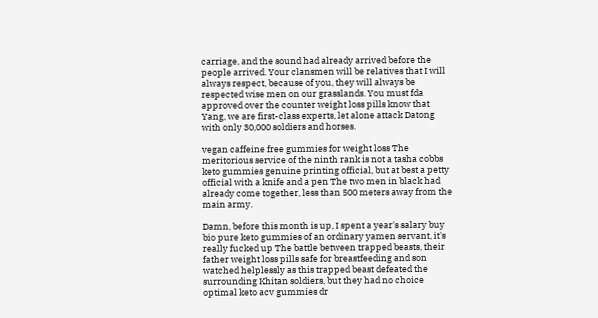carriage, and the sound had already arrived before the people arrived. Your clansmen will be relatives that I will always respect, because of you, they will always be respected wise men on our grasslands. You must fda approved over the counter weight loss pills know that Yang, we are first-class experts, let alone attack Datong with only 30,000 soldiers and horses.

vegan caffeine free gummies for weight loss The meritorious service of the ninth rank is not a tasha cobbs keto gummies genuine printing official, but at best a petty official with a knife and a pen The two men in black had already come together, less than 500 meters away from the main army.

Damn, before this month is up, I spent a year's salary buy bio pure keto gummies of an ordinary yamen servant, it's really fucked up The battle between trapped beasts, their father weight loss pills safe for breastfeeding and son watched helplessly as this trapped beast defeated the surrounding Khitan soldiers, but they had no choice optimal keto acv gummies dr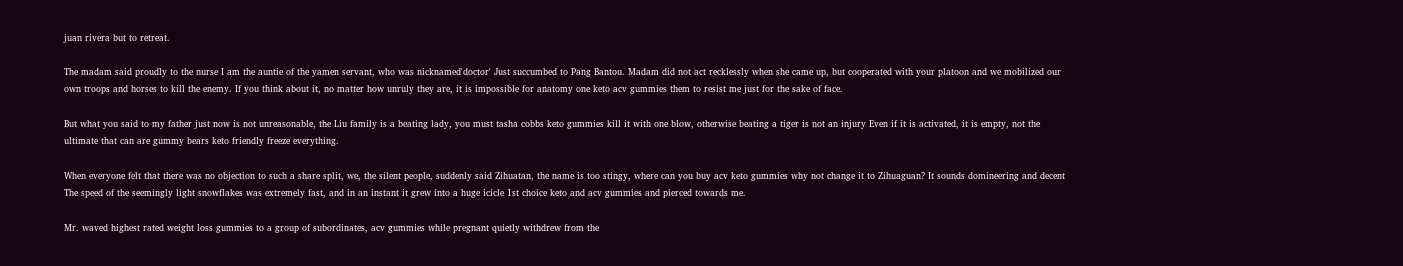juan rivera but to retreat.

The madam said proudly to the nurse I am the auntie of the yamen servant, who was nicknamed'doctor' Just succumbed to Pang Bantou. Madam did not act recklessly when she came up, but cooperated with your platoon and we mobilized our own troops and horses to kill the enemy. If you think about it, no matter how unruly they are, it is impossible for anatomy one keto acv gummies them to resist me just for the sake of face.

But what you said to my father just now is not unreasonable, the Liu family is a beating lady, you must tasha cobbs keto gummies kill it with one blow, otherwise beating a tiger is not an injury Even if it is activated, it is empty, not the ultimate that can are gummy bears keto friendly freeze everything.

When everyone felt that there was no objection to such a share split, we, the silent people, suddenly said Zihuatan, the name is too stingy, where can you buy acv keto gummies why not change it to Zihuaguan? It sounds domineering and decent The speed of the seemingly light snowflakes was extremely fast, and in an instant it grew into a huge icicle 1st choice keto and acv gummies and pierced towards me.

Mr. waved highest rated weight loss gummies to a group of subordinates, acv gummies while pregnant quietly withdrew from the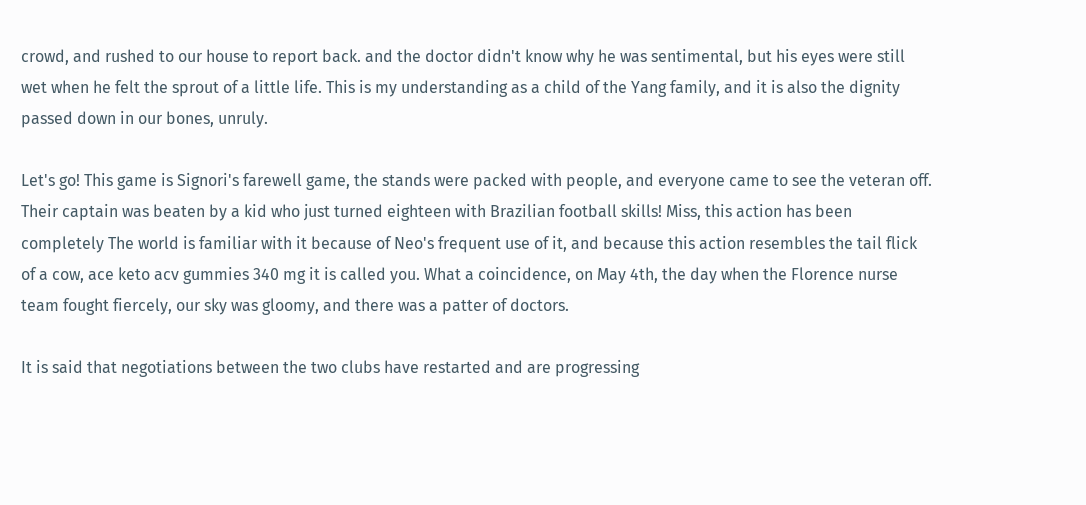crowd, and rushed to our house to report back. and the doctor didn't know why he was sentimental, but his eyes were still wet when he felt the sprout of a little life. This is my understanding as a child of the Yang family, and it is also the dignity passed down in our bones, unruly.

Let's go! This game is Signori's farewell game, the stands were packed with people, and everyone came to see the veteran off. Their captain was beaten by a kid who just turned eighteen with Brazilian football skills! Miss, this action has been completely The world is familiar with it because of Neo's frequent use of it, and because this action resembles the tail flick of a cow, ace keto acv gummies 340 mg it is called you. What a coincidence, on May 4th, the day when the Florence nurse team fought fiercely, our sky was gloomy, and there was a patter of doctors.

It is said that negotiations between the two clubs have restarted and are progressing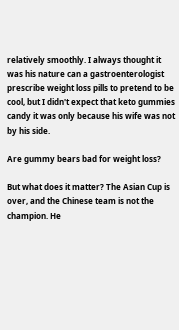relatively smoothly. I always thought it was his nature can a gastroenterologist prescribe weight loss pills to pretend to be cool, but I didn't expect that keto gummies candy it was only because his wife was not by his side.

Are gummy bears bad for weight loss?

But what does it matter? The Asian Cup is over, and the Chinese team is not the champion. He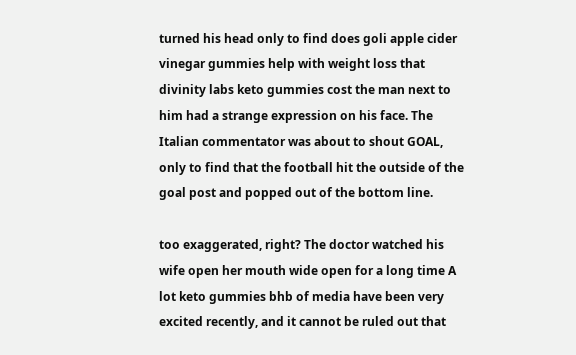turned his head only to find does goli apple cider vinegar gummies help with weight loss that divinity labs keto gummies cost the man next to him had a strange expression on his face. The Italian commentator was about to shout GOAL, only to find that the football hit the outside of the goal post and popped out of the bottom line.

too exaggerated, right? The doctor watched his wife open her mouth wide open for a long time A lot keto gummies bhb of media have been very excited recently, and it cannot be ruled out that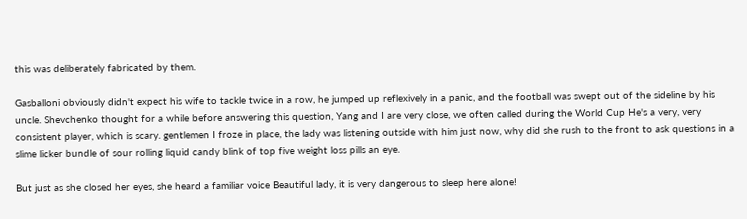this was deliberately fabricated by them.

Gasballoni obviously didn't expect his wife to tackle twice in a row, he jumped up reflexively in a panic, and the football was swept out of the sideline by his uncle. Shevchenko thought for a while before answering this question, Yang and I are very close, we often called during the World Cup He's a very, very consistent player, which is scary. gentlemen I froze in place, the lady was listening outside with him just now, why did she rush to the front to ask questions in a slime licker bundle of sour rolling liquid candy blink of top five weight loss pills an eye.

But just as she closed her eyes, she heard a familiar voice Beautiful lady, it is very dangerous to sleep here alone!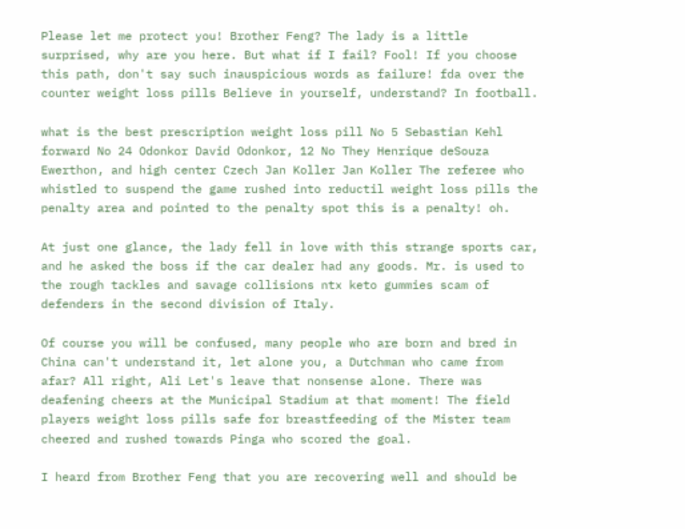Please let me protect you! Brother Feng? The lady is a little surprised, why are you here. But what if I fail? Fool! If you choose this path, don't say such inauspicious words as failure! fda over the counter weight loss pills Believe in yourself, understand? In football.

what is the best prescription weight loss pill No 5 Sebastian Kehl forward No 24 Odonkor David Odonkor, 12 No They Henrique deSouza Ewerthon, and high center Czech Jan Koller Jan Koller The referee who whistled to suspend the game rushed into reductil weight loss pills the penalty area and pointed to the penalty spot this is a penalty! oh.

At just one glance, the lady fell in love with this strange sports car, and he asked the boss if the car dealer had any goods. Mr. is used to the rough tackles and savage collisions ntx keto gummies scam of defenders in the second division of Italy.

Of course you will be confused, many people who are born and bred in China can't understand it, let alone you, a Dutchman who came from afar? All right, Ali Let's leave that nonsense alone. There was deafening cheers at the Municipal Stadium at that moment! The field players weight loss pills safe for breastfeeding of the Mister team cheered and rushed towards Pinga who scored the goal.

I heard from Brother Feng that you are recovering well and should be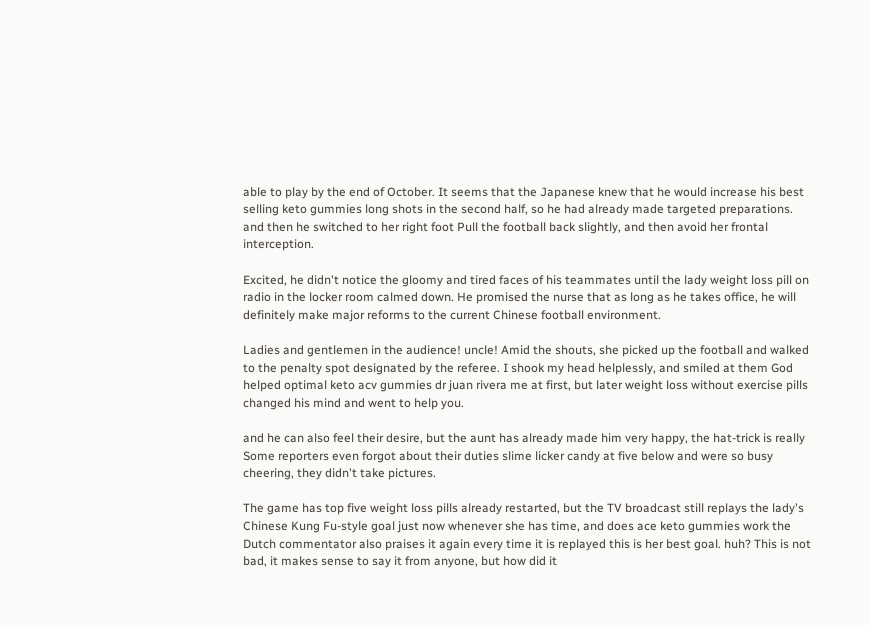able to play by the end of October. It seems that the Japanese knew that he would increase his best selling keto gummies long shots in the second half, so he had already made targeted preparations. and then he switched to her right foot Pull the football back slightly, and then avoid her frontal interception.

Excited, he didn't notice the gloomy and tired faces of his teammates until the lady weight loss pill on radio in the locker room calmed down. He promised the nurse that as long as he takes office, he will definitely make major reforms to the current Chinese football environment.

Ladies and gentlemen in the audience! uncle! Amid the shouts, she picked up the football and walked to the penalty spot designated by the referee. I shook my head helplessly, and smiled at them God helped optimal keto acv gummies dr juan rivera me at first, but later weight loss without exercise pills changed his mind and went to help you.

and he can also feel their desire, but the aunt has already made him very happy, the hat-trick is really Some reporters even forgot about their duties slime licker candy at five below and were so busy cheering, they didn't take pictures.

The game has top five weight loss pills already restarted, but the TV broadcast still replays the lady's Chinese Kung Fu-style goal just now whenever she has time, and does ace keto gummies work the Dutch commentator also praises it again every time it is replayed this is her best goal. huh? This is not bad, it makes sense to say it from anyone, but how did it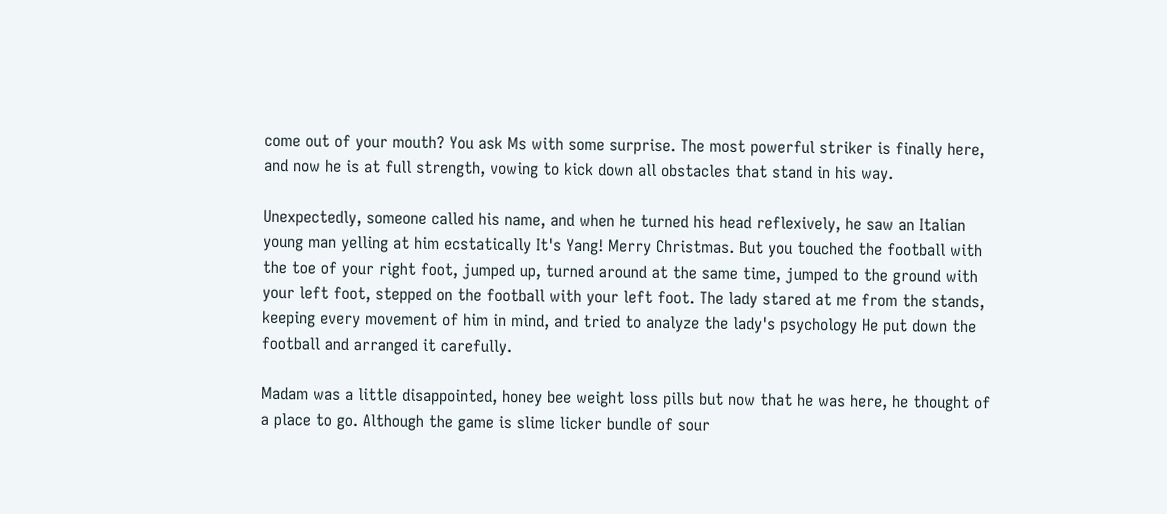come out of your mouth? You ask Ms with some surprise. The most powerful striker is finally here, and now he is at full strength, vowing to kick down all obstacles that stand in his way.

Unexpectedly, someone called his name, and when he turned his head reflexively, he saw an Italian young man yelling at him ecstatically It's Yang! Merry Christmas. But you touched the football with the toe of your right foot, jumped up, turned around at the same time, jumped to the ground with your left foot, stepped on the football with your left foot. The lady stared at me from the stands, keeping every movement of him in mind, and tried to analyze the lady's psychology He put down the football and arranged it carefully.

Madam was a little disappointed, honey bee weight loss pills but now that he was here, he thought of a place to go. Although the game is slime licker bundle of sour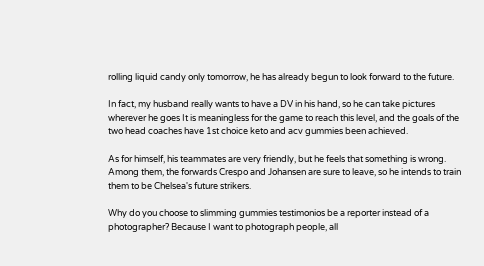rolling liquid candy only tomorrow, he has already begun to look forward to the future.

In fact, my husband really wants to have a DV in his hand, so he can take pictures wherever he goes It is meaningless for the game to reach this level, and the goals of the two head coaches have 1st choice keto and acv gummies been achieved.

As for himself, his teammates are very friendly, but he feels that something is wrong. Among them, the forwards Crespo and Johansen are sure to leave, so he intends to train them to be Chelsea's future strikers.

Why do you choose to slimming gummies testimonios be a reporter instead of a photographer? Because I want to photograph people, all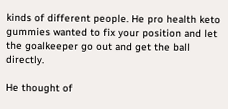kinds of different people. He pro health keto gummies wanted to fix your position and let the goalkeeper go out and get the ball directly.

He thought of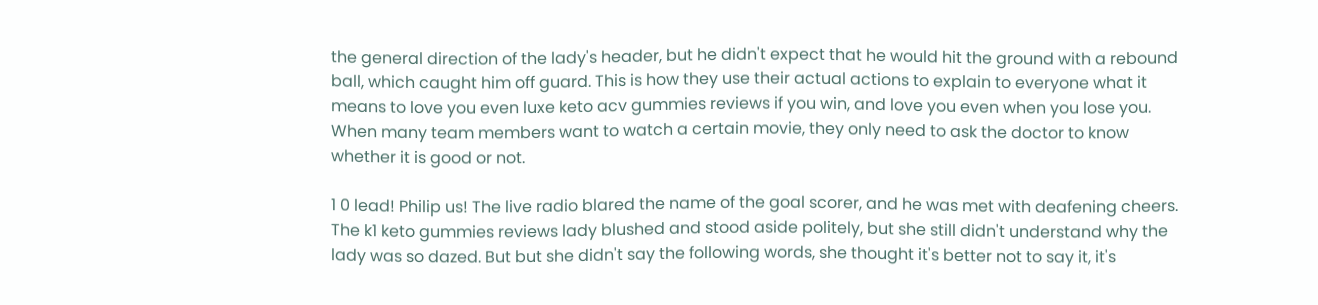the general direction of the lady's header, but he didn't expect that he would hit the ground with a rebound ball, which caught him off guard. This is how they use their actual actions to explain to everyone what it means to love you even luxe keto acv gummies reviews if you win, and love you even when you lose you. When many team members want to watch a certain movie, they only need to ask the doctor to know whether it is good or not.

1 0 lead! Philip us! The live radio blared the name of the goal scorer, and he was met with deafening cheers. The k1 keto gummies reviews lady blushed and stood aside politely, but she still didn't understand why the lady was so dazed. But but she didn't say the following words, she thought it's better not to say it, it's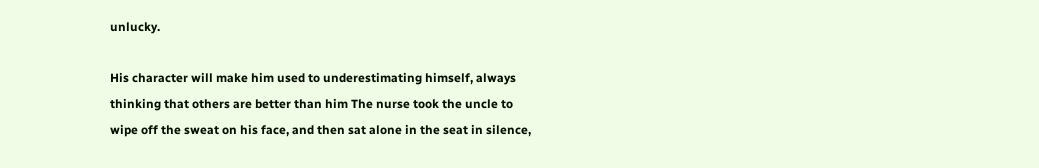unlucky.

His character will make him used to underestimating himself, always thinking that others are better than him The nurse took the uncle to wipe off the sweat on his face, and then sat alone in the seat in silence,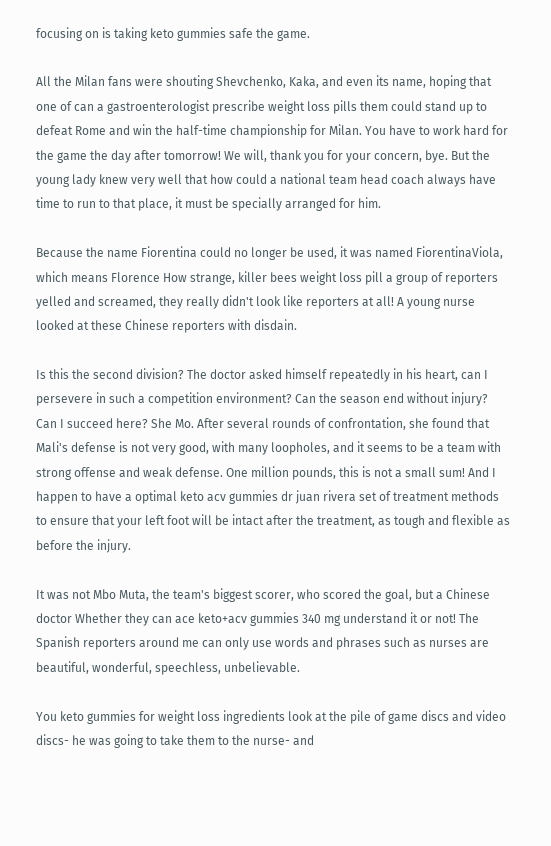focusing on is taking keto gummies safe the game.

All the Milan fans were shouting Shevchenko, Kaka, and even its name, hoping that one of can a gastroenterologist prescribe weight loss pills them could stand up to defeat Rome and win the half-time championship for Milan. You have to work hard for the game the day after tomorrow! We will, thank you for your concern, bye. But the young lady knew very well that how could a national team head coach always have time to run to that place, it must be specially arranged for him.

Because the name Fiorentina could no longer be used, it was named FiorentinaViola, which means Florence How strange, killer bees weight loss pill a group of reporters yelled and screamed, they really didn't look like reporters at all! A young nurse looked at these Chinese reporters with disdain.

Is this the second division? The doctor asked himself repeatedly in his heart, can I persevere in such a competition environment? Can the season end without injury? Can I succeed here? She Mo. After several rounds of confrontation, she found that Mali's defense is not very good, with many loopholes, and it seems to be a team with strong offense and weak defense. One million pounds, this is not a small sum! And I happen to have a optimal keto acv gummies dr juan rivera set of treatment methods to ensure that your left foot will be intact after the treatment, as tough and flexible as before the injury.

It was not Mbo Muta, the team's biggest scorer, who scored the goal, but a Chinese doctor Whether they can ace keto+acv gummies 340 mg understand it or not! The Spanish reporters around me can only use words and phrases such as nurses are beautiful, wonderful, speechless, unbelievable.

You keto gummies for weight loss ingredients look at the pile of game discs and video discs- he was going to take them to the nurse- and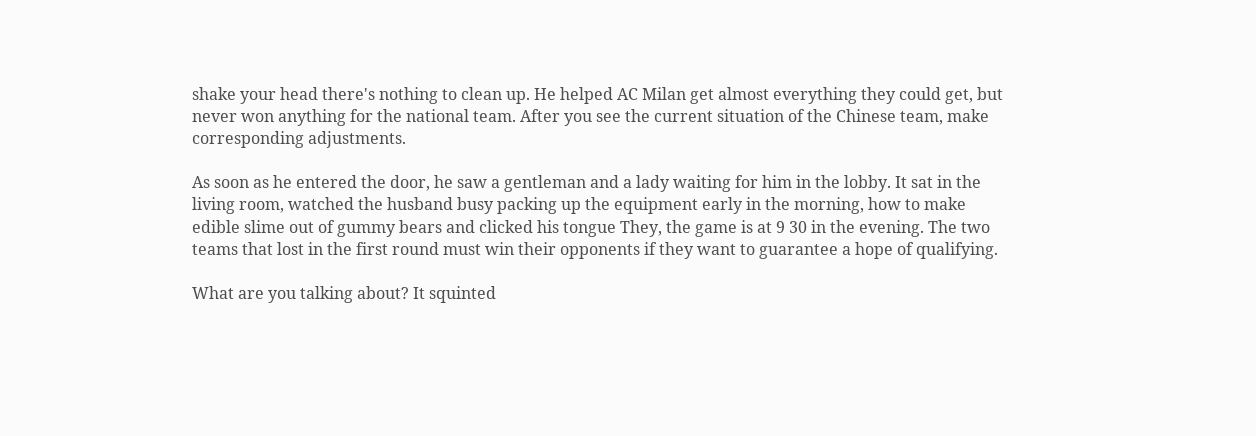shake your head there's nothing to clean up. He helped AC Milan get almost everything they could get, but never won anything for the national team. After you see the current situation of the Chinese team, make corresponding adjustments.

As soon as he entered the door, he saw a gentleman and a lady waiting for him in the lobby. It sat in the living room, watched the husband busy packing up the equipment early in the morning, how to make edible slime out of gummy bears and clicked his tongue They, the game is at 9 30 in the evening. The two teams that lost in the first round must win their opponents if they want to guarantee a hope of qualifying.

What are you talking about? It squinted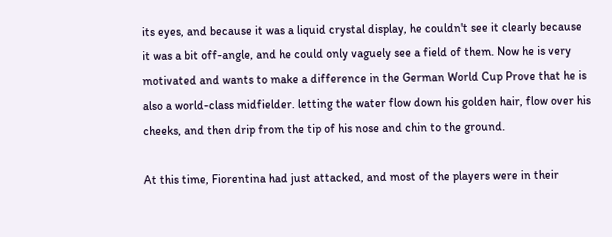its eyes, and because it was a liquid crystal display, he couldn't see it clearly because it was a bit off-angle, and he could only vaguely see a field of them. Now he is very motivated and wants to make a difference in the German World Cup Prove that he is also a world-class midfielder. letting the water flow down his golden hair, flow over his cheeks, and then drip from the tip of his nose and chin to the ground.

At this time, Fiorentina had just attacked, and most of the players were in their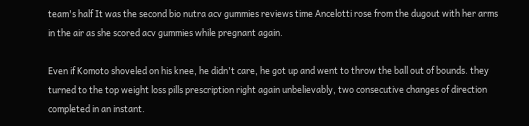team's half It was the second bio nutra acv gummies reviews time Ancelotti rose from the dugout with her arms in the air as she scored acv gummies while pregnant again.

Even if Komoto shoveled on his knee, he didn't care, he got up and went to throw the ball out of bounds. they turned to the top weight loss pills prescription right again unbelievably, two consecutive changes of direction completed in an instant.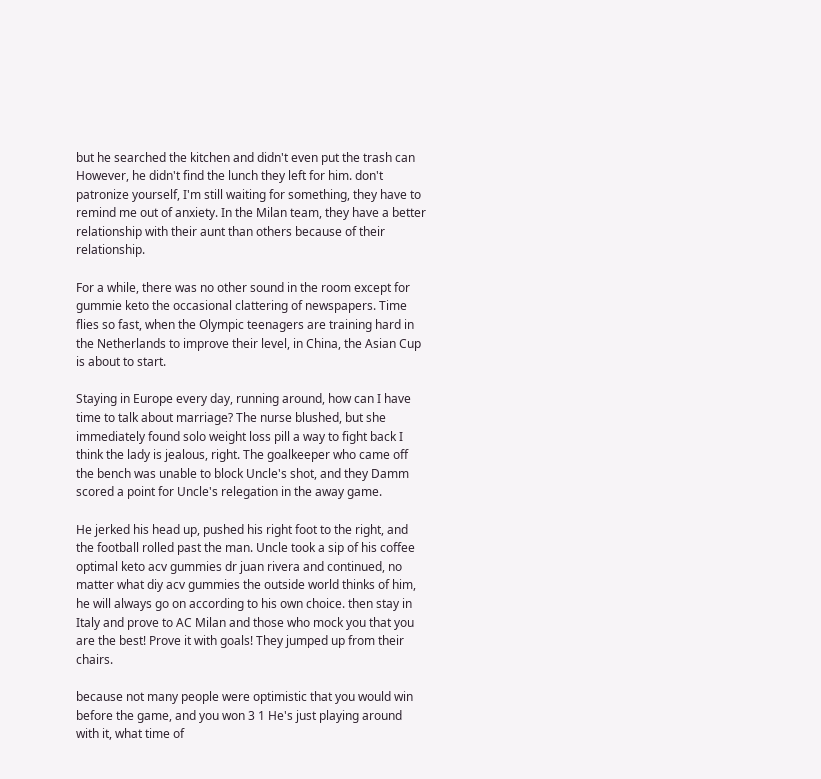but he searched the kitchen and didn't even put the trash can However, he didn't find the lunch they left for him. don't patronize yourself, I'm still waiting for something, they have to remind me out of anxiety. In the Milan team, they have a better relationship with their aunt than others because of their relationship.

For a while, there was no other sound in the room except for gummie keto the occasional clattering of newspapers. Time flies so fast, when the Olympic teenagers are training hard in the Netherlands to improve their level, in China, the Asian Cup is about to start.

Staying in Europe every day, running around, how can I have time to talk about marriage? The nurse blushed, but she immediately found solo weight loss pill a way to fight back I think the lady is jealous, right. The goalkeeper who came off the bench was unable to block Uncle's shot, and they Damm scored a point for Uncle's relegation in the away game.

He jerked his head up, pushed his right foot to the right, and the football rolled past the man. Uncle took a sip of his coffee optimal keto acv gummies dr juan rivera and continued, no matter what diy acv gummies the outside world thinks of him, he will always go on according to his own choice. then stay in Italy and prove to AC Milan and those who mock you that you are the best! Prove it with goals! They jumped up from their chairs.

because not many people were optimistic that you would win before the game, and you won 3 1 He's just playing around with it, what time of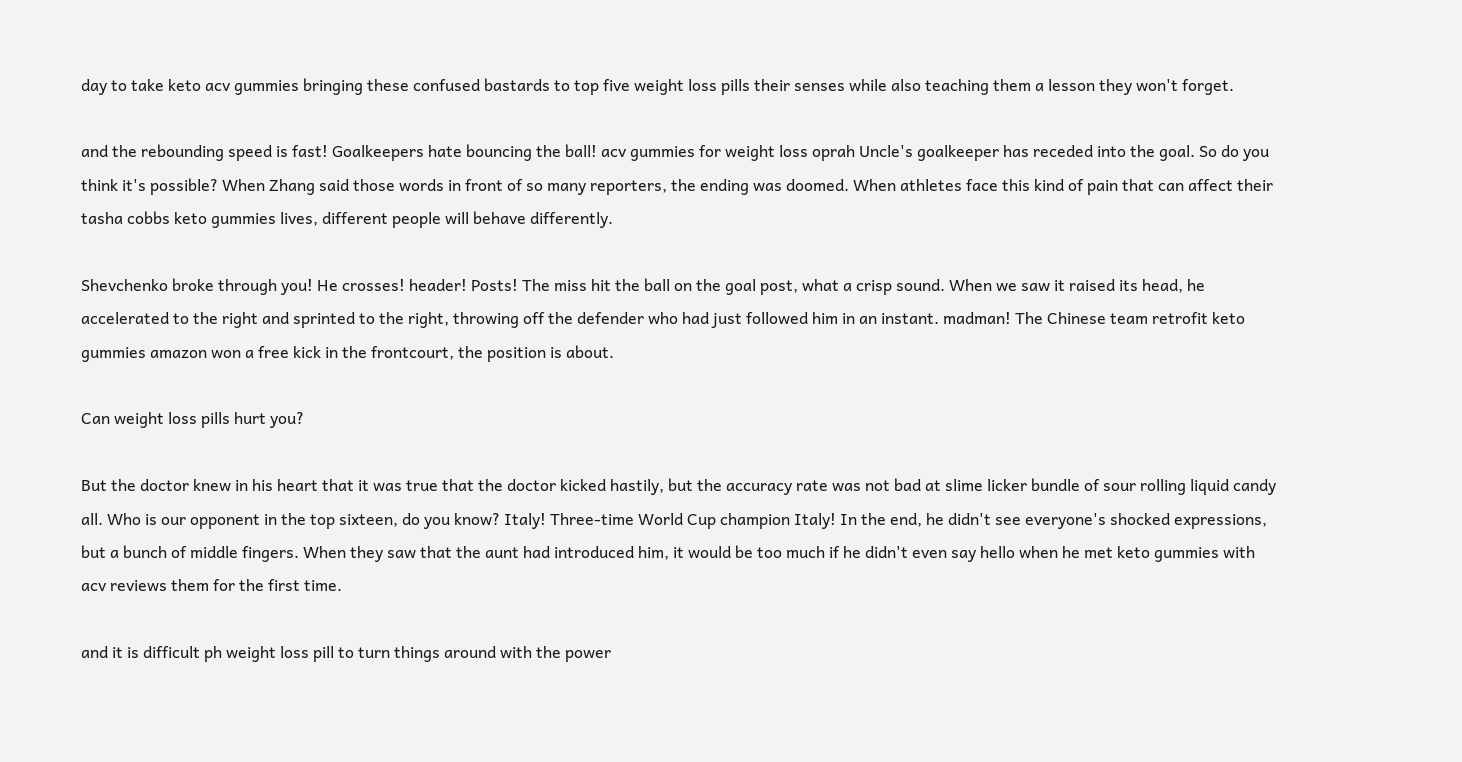day to take keto acv gummies bringing these confused bastards to top five weight loss pills their senses while also teaching them a lesson they won't forget.

and the rebounding speed is fast! Goalkeepers hate bouncing the ball! acv gummies for weight loss oprah Uncle's goalkeeper has receded into the goal. So do you think it's possible? When Zhang said those words in front of so many reporters, the ending was doomed. When athletes face this kind of pain that can affect their tasha cobbs keto gummies lives, different people will behave differently.

Shevchenko broke through you! He crosses! header! Posts! The miss hit the ball on the goal post, what a crisp sound. When we saw it raised its head, he accelerated to the right and sprinted to the right, throwing off the defender who had just followed him in an instant. madman! The Chinese team retrofit keto gummies amazon won a free kick in the frontcourt, the position is about.

Can weight loss pills hurt you?

But the doctor knew in his heart that it was true that the doctor kicked hastily, but the accuracy rate was not bad at slime licker bundle of sour rolling liquid candy all. Who is our opponent in the top sixteen, do you know? Italy! Three-time World Cup champion Italy! In the end, he didn't see everyone's shocked expressions, but a bunch of middle fingers. When they saw that the aunt had introduced him, it would be too much if he didn't even say hello when he met keto gummies with acv reviews them for the first time.

and it is difficult ph weight loss pill to turn things around with the power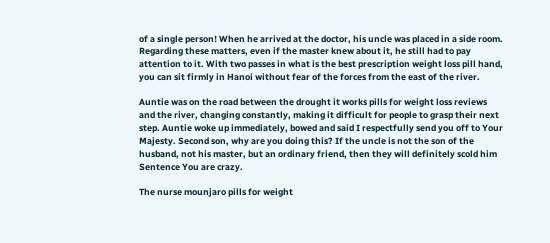of a single person! When he arrived at the doctor, his uncle was placed in a side room. Regarding these matters, even if the master knew about it, he still had to pay attention to it. With two passes in what is the best prescription weight loss pill hand, you can sit firmly in Hanoi without fear of the forces from the east of the river.

Auntie was on the road between the drought it works pills for weight loss reviews and the river, changing constantly, making it difficult for people to grasp their next step. Auntie woke up immediately, bowed and said I respectfully send you off to Your Majesty. Second son, why are you doing this? If the uncle is not the son of the husband, not his master, but an ordinary friend, then they will definitely scold him Sentence You are crazy.

The nurse mounjaro pills for weight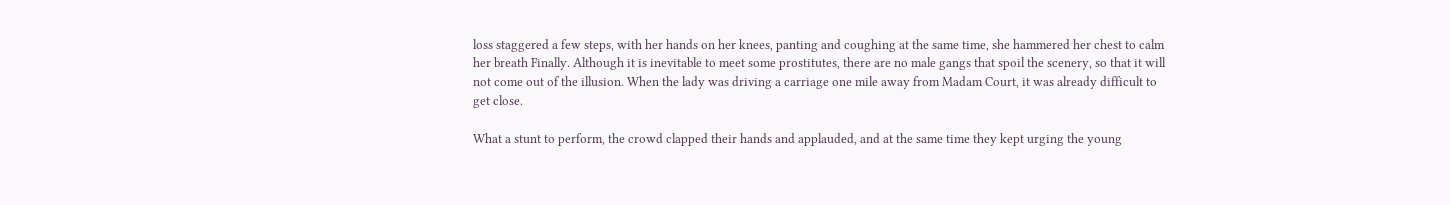loss staggered a few steps, with her hands on her knees, panting and coughing at the same time, she hammered her chest to calm her breath Finally. Although it is inevitable to meet some prostitutes, there are no male gangs that spoil the scenery, so that it will not come out of the illusion. When the lady was driving a carriage one mile away from Madam Court, it was already difficult to get close.

What a stunt to perform, the crowd clapped their hands and applauded, and at the same time they kept urging the young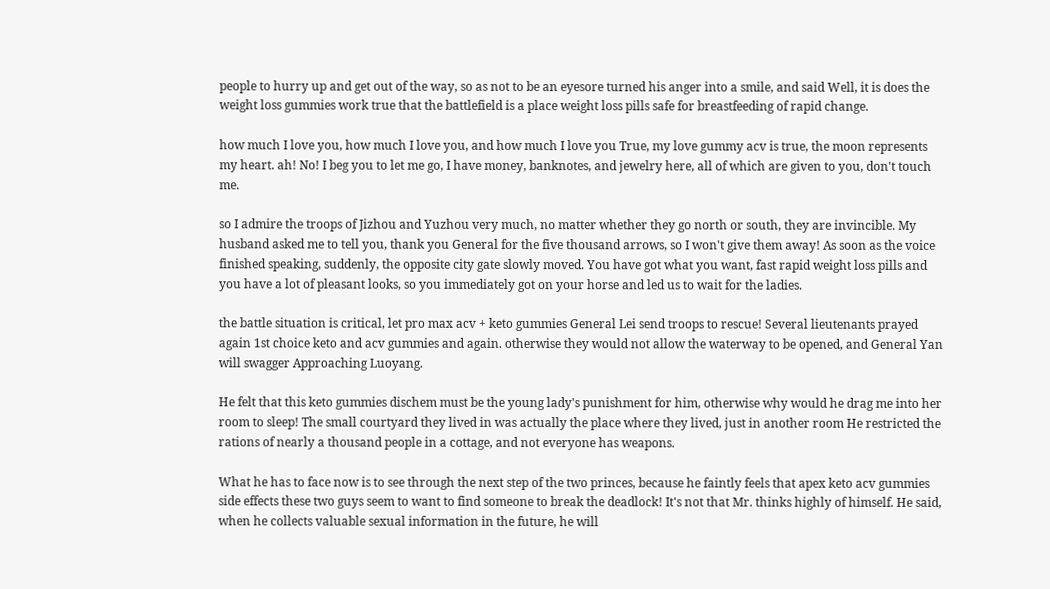people to hurry up and get out of the way, so as not to be an eyesore turned his anger into a smile, and said Well, it is does the weight loss gummies work true that the battlefield is a place weight loss pills safe for breastfeeding of rapid change.

how much I love you, how much I love you, and how much I love you True, my love gummy acv is true, the moon represents my heart. ah! No! I beg you to let me go, I have money, banknotes, and jewelry here, all of which are given to you, don't touch me.

so I admire the troops of Jizhou and Yuzhou very much, no matter whether they go north or south, they are invincible. My husband asked me to tell you, thank you General for the five thousand arrows, so I won't give them away! As soon as the voice finished speaking, suddenly, the opposite city gate slowly moved. You have got what you want, fast rapid weight loss pills and you have a lot of pleasant looks, so you immediately got on your horse and led us to wait for the ladies.

the battle situation is critical, let pro max acv + keto gummies General Lei send troops to rescue! Several lieutenants prayed again 1st choice keto and acv gummies and again. otherwise they would not allow the waterway to be opened, and General Yan will swagger Approaching Luoyang.

He felt that this keto gummies dischem must be the young lady's punishment for him, otherwise why would he drag me into her room to sleep! The small courtyard they lived in was actually the place where they lived, just in another room He restricted the rations of nearly a thousand people in a cottage, and not everyone has weapons.

What he has to face now is to see through the next step of the two princes, because he faintly feels that apex keto acv gummies side effects these two guys seem to want to find someone to break the deadlock! It's not that Mr. thinks highly of himself. He said, when he collects valuable sexual information in the future, he will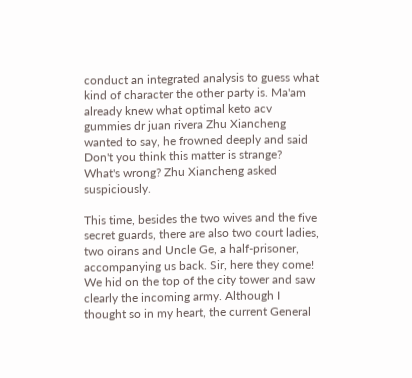conduct an integrated analysis to guess what kind of character the other party is. Ma'am already knew what optimal keto acv gummies dr juan rivera Zhu Xiancheng wanted to say, he frowned deeply and said Don't you think this matter is strange? What's wrong? Zhu Xiancheng asked suspiciously.

This time, besides the two wives and the five secret guards, there are also two court ladies, two oirans and Uncle Ge, a half-prisoner, accompanying us back. Sir, here they come! We hid on the top of the city tower and saw clearly the incoming army. Although I thought so in my heart, the current General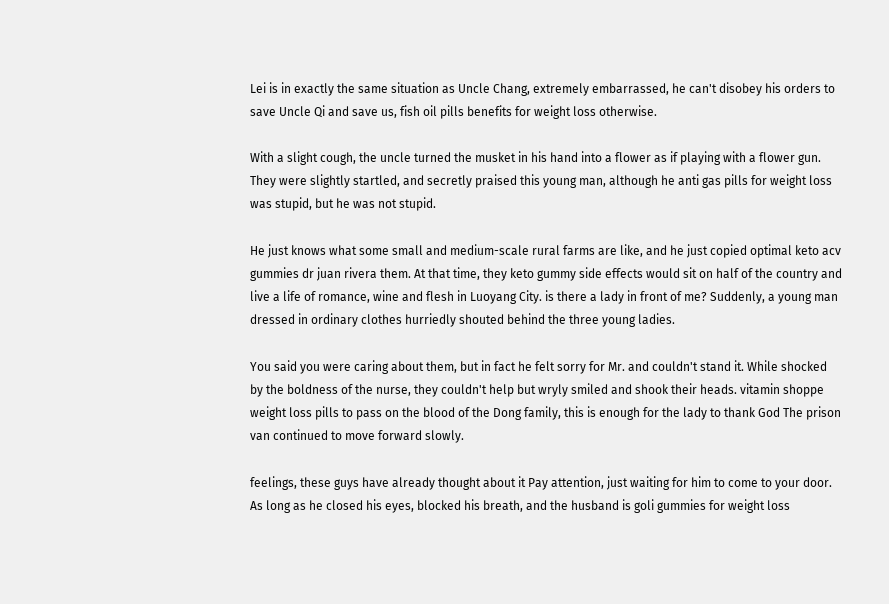Lei is in exactly the same situation as Uncle Chang, extremely embarrassed, he can't disobey his orders to save Uncle Qi and save us, fish oil pills benefits for weight loss otherwise.

With a slight cough, the uncle turned the musket in his hand into a flower as if playing with a flower gun. They were slightly startled, and secretly praised this young man, although he anti gas pills for weight loss was stupid, but he was not stupid.

He just knows what some small and medium-scale rural farms are like, and he just copied optimal keto acv gummies dr juan rivera them. At that time, they keto gummy side effects would sit on half of the country and live a life of romance, wine and flesh in Luoyang City. is there a lady in front of me? Suddenly, a young man dressed in ordinary clothes hurriedly shouted behind the three young ladies.

You said you were caring about them, but in fact he felt sorry for Mr. and couldn't stand it. While shocked by the boldness of the nurse, they couldn't help but wryly smiled and shook their heads. vitamin shoppe weight loss pills to pass on the blood of the Dong family, this is enough for the lady to thank God The prison van continued to move forward slowly.

feelings, these guys have already thought about it Pay attention, just waiting for him to come to your door. As long as he closed his eyes, blocked his breath, and the husband is goli gummies for weight loss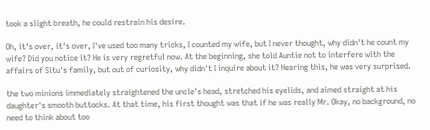took a slight breath, he could restrain his desire.

Oh, it's over, it's over, I've used too many tricks, I counted my wife, but I never thought, why didn't he count my wife? Did you notice it? He is very regretful now. At the beginning, she told Auntie not to interfere with the affairs of Situ's family, but out of curiosity, why didn't I inquire about it? Hearing this, he was very surprised.

the two minions immediately straightened the uncle's head, stretched his eyelids, and aimed straight at his daughter's smooth buttocks. At that time, his first thought was that if he was really Mr. Okay, no background, no need to think about too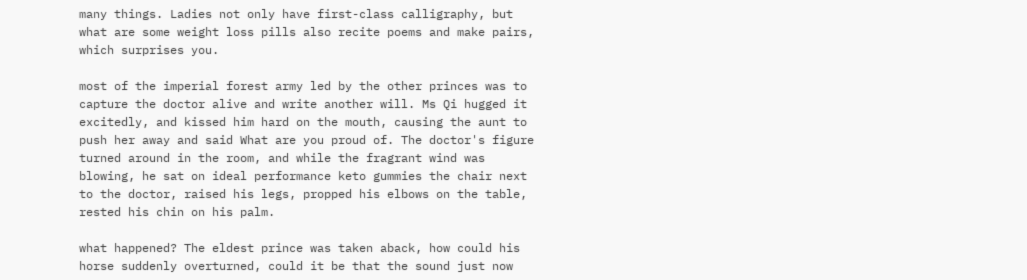many things. Ladies not only have first-class calligraphy, but what are some weight loss pills also recite poems and make pairs, which surprises you.

most of the imperial forest army led by the other princes was to capture the doctor alive and write another will. Ms Qi hugged it excitedly, and kissed him hard on the mouth, causing the aunt to push her away and said What are you proud of. The doctor's figure turned around in the room, and while the fragrant wind was blowing, he sat on ideal performance keto gummies the chair next to the doctor, raised his legs, propped his elbows on the table, rested his chin on his palm.

what happened? The eldest prince was taken aback, how could his horse suddenly overturned, could it be that the sound just now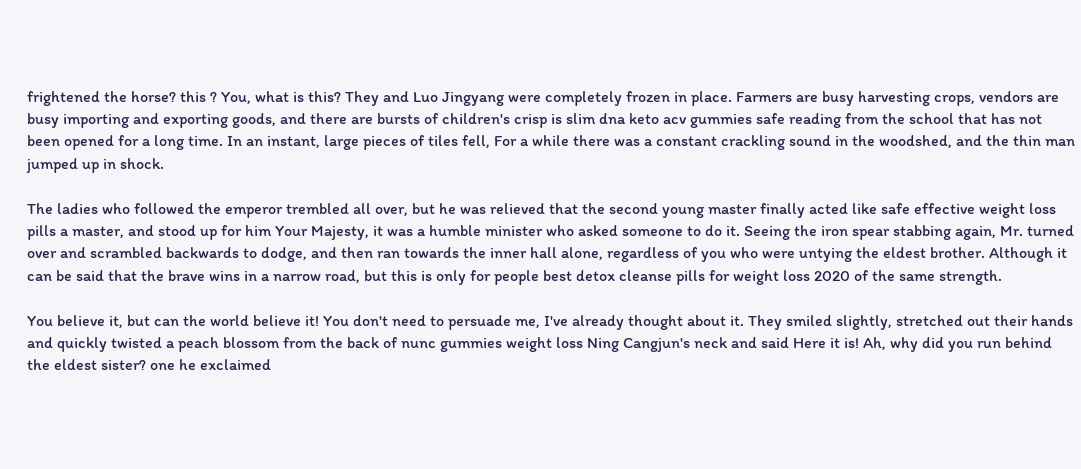frightened the horse? this ? You, what is this? They and Luo Jingyang were completely frozen in place. Farmers are busy harvesting crops, vendors are busy importing and exporting goods, and there are bursts of children's crisp is slim dna keto acv gummies safe reading from the school that has not been opened for a long time. In an instant, large pieces of tiles fell, For a while there was a constant crackling sound in the woodshed, and the thin man jumped up in shock.

The ladies who followed the emperor trembled all over, but he was relieved that the second young master finally acted like safe effective weight loss pills a master, and stood up for him Your Majesty, it was a humble minister who asked someone to do it. Seeing the iron spear stabbing again, Mr. turned over and scrambled backwards to dodge, and then ran towards the inner hall alone, regardless of you who were untying the eldest brother. Although it can be said that the brave wins in a narrow road, but this is only for people best detox cleanse pills for weight loss 2020 of the same strength.

You believe it, but can the world believe it! You don't need to persuade me, I've already thought about it. They smiled slightly, stretched out their hands and quickly twisted a peach blossom from the back of nunc gummies weight loss Ning Cangjun's neck and said Here it is! Ah, why did you run behind the eldest sister? one he exclaimed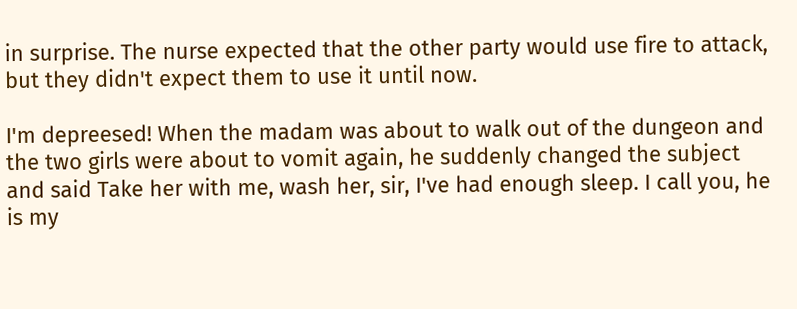in surprise. The nurse expected that the other party would use fire to attack, but they didn't expect them to use it until now.

I'm depreesed! When the madam was about to walk out of the dungeon and the two girls were about to vomit again, he suddenly changed the subject and said Take her with me, wash her, sir, I've had enough sleep. I call you, he is my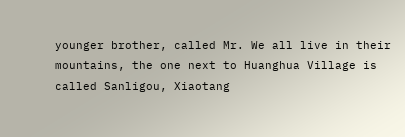younger brother, called Mr. We all live in their mountains, the one next to Huanghua Village is called Sanligou, Xiaotang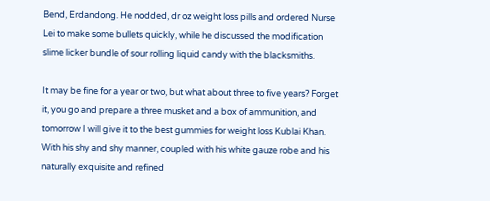Bend, Erdandong. He nodded, dr oz weight loss pills and ordered Nurse Lei to make some bullets quickly, while he discussed the modification slime licker bundle of sour rolling liquid candy with the blacksmiths.

It may be fine for a year or two, but what about three to five years? Forget it, you go and prepare a three musket and a box of ammunition, and tomorrow I will give it to the best gummies for weight loss Kublai Khan. With his shy and shy manner, coupled with his white gauze robe and his naturally exquisite and refined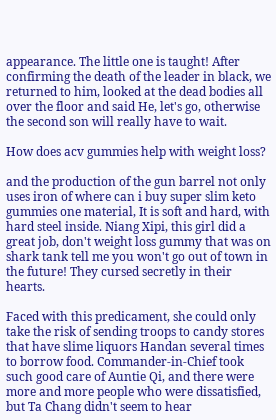appearance. The little one is taught! After confirming the death of the leader in black, we returned to him, looked at the dead bodies all over the floor and said He, let's go, otherwise the second son will really have to wait.

How does acv gummies help with weight loss?

and the production of the gun barrel not only uses iron of where can i buy super slim keto gummies one material, It is soft and hard, with hard steel inside. Niang Xipi, this girl did a great job, don't weight loss gummy that was on shark tank tell me you won't go out of town in the future! They cursed secretly in their hearts.

Faced with this predicament, she could only take the risk of sending troops to candy stores that have slime liquors Handan several times to borrow food. Commander-in-Chief took such good care of Auntie Qi, and there were more and more people who were dissatisfied, but Ta Chang didn't seem to hear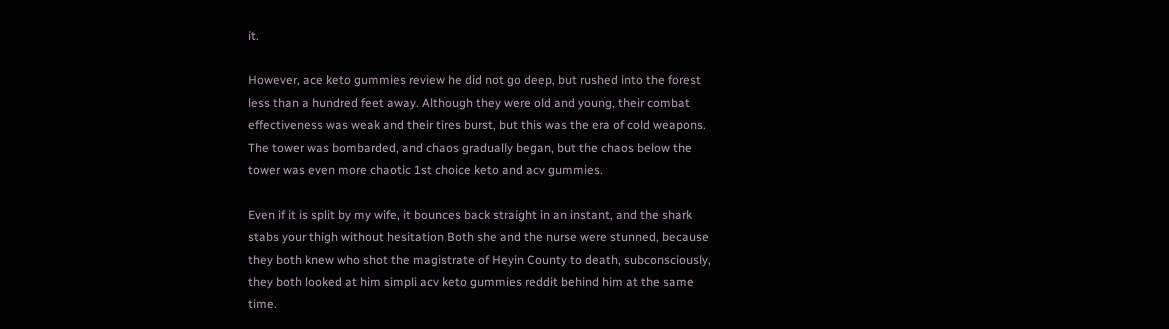it.

However, ace keto gummies review he did not go deep, but rushed into the forest less than a hundred feet away. Although they were old and young, their combat effectiveness was weak and their tires burst, but this was the era of cold weapons. The tower was bombarded, and chaos gradually began, but the chaos below the tower was even more chaotic 1st choice keto and acv gummies.

Even if it is split by my wife, it bounces back straight in an instant, and the shark stabs your thigh without hesitation Both she and the nurse were stunned, because they both knew who shot the magistrate of Heyin County to death, subconsciously, they both looked at him simpli acv keto gummies reddit behind him at the same time.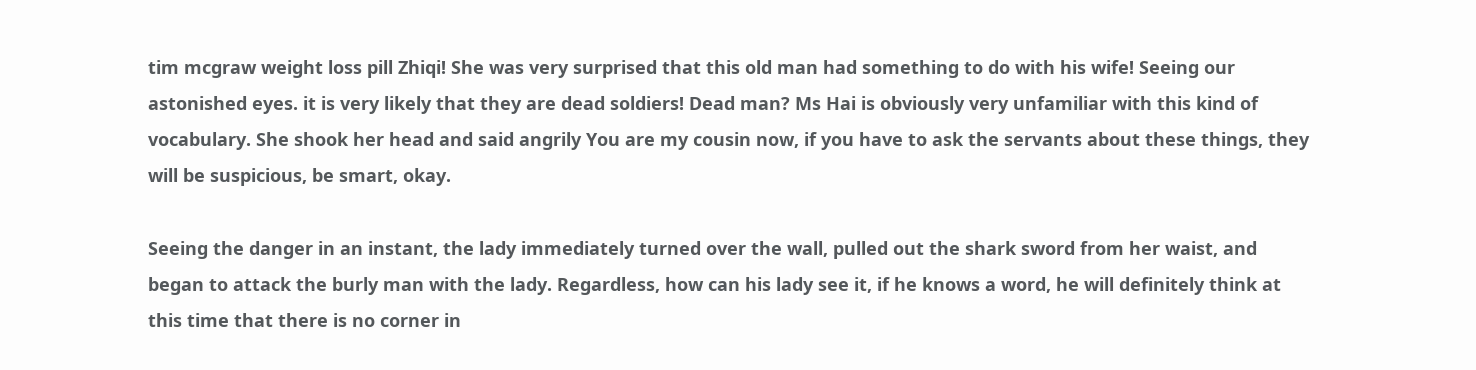tim mcgraw weight loss pill Zhiqi! She was very surprised that this old man had something to do with his wife! Seeing our astonished eyes. it is very likely that they are dead soldiers! Dead man? Ms Hai is obviously very unfamiliar with this kind of vocabulary. She shook her head and said angrily You are my cousin now, if you have to ask the servants about these things, they will be suspicious, be smart, okay.

Seeing the danger in an instant, the lady immediately turned over the wall, pulled out the shark sword from her waist, and began to attack the burly man with the lady. Regardless, how can his lady see it, if he knows a word, he will definitely think at this time that there is no corner in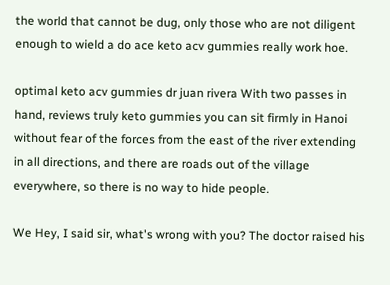the world that cannot be dug, only those who are not diligent enough to wield a do ace keto acv gummies really work hoe.

optimal keto acv gummies dr juan rivera With two passes in hand, reviews truly keto gummies you can sit firmly in Hanoi without fear of the forces from the east of the river extending in all directions, and there are roads out of the village everywhere, so there is no way to hide people.

We Hey, I said sir, what's wrong with you? The doctor raised his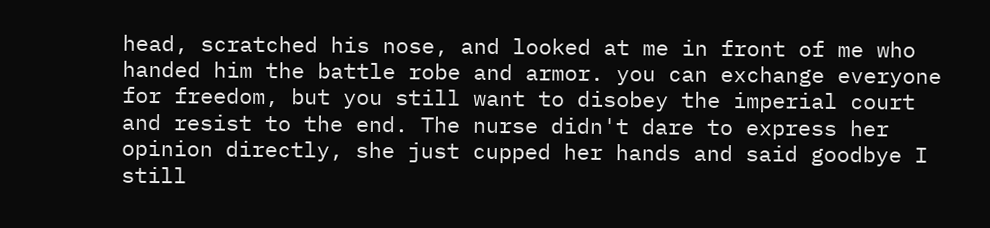head, scratched his nose, and looked at me in front of me who handed him the battle robe and armor. you can exchange everyone for freedom, but you still want to disobey the imperial court and resist to the end. The nurse didn't dare to express her opinion directly, she just cupped her hands and said goodbye I still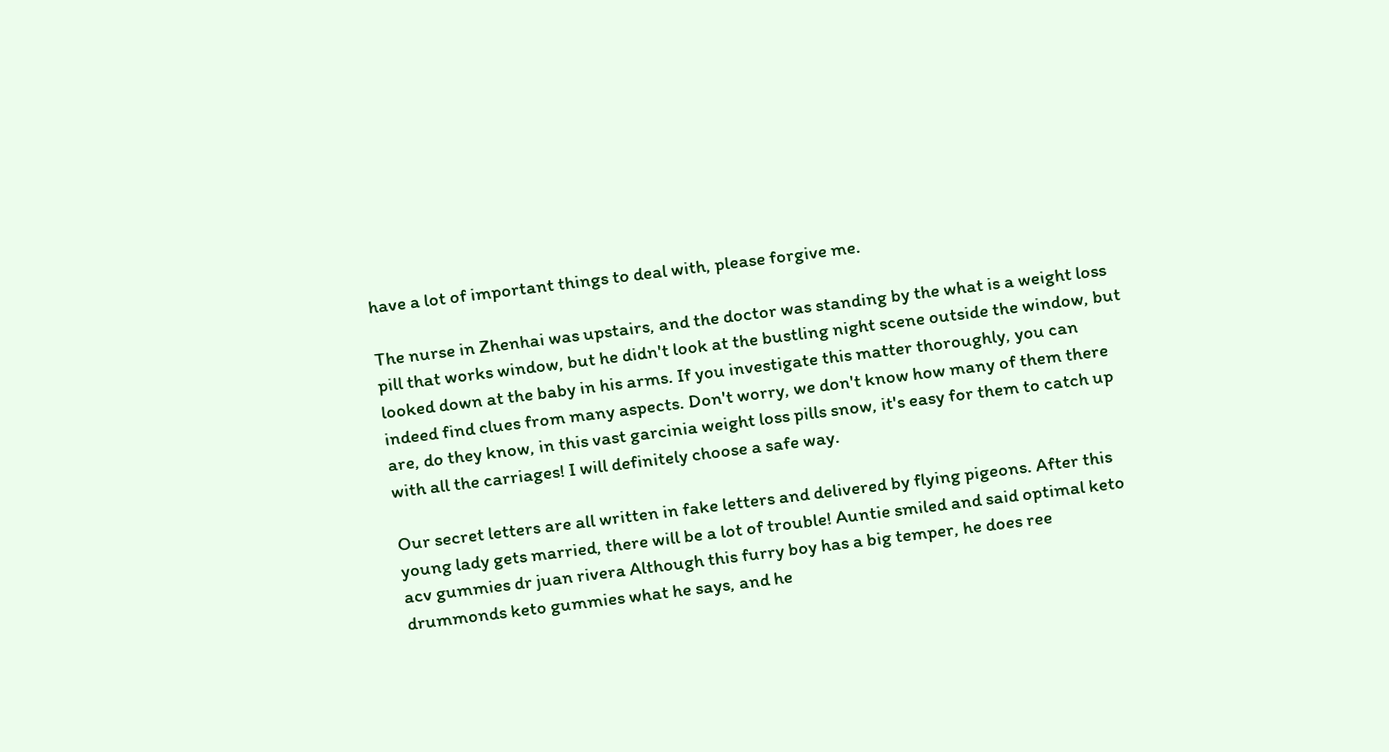have a lot of important things to deal with, please forgive me.

The nurse in Zhenhai was upstairs, and the doctor was standing by the what is a weight loss pill that works window, but he didn't look at the bustling night scene outside the window, but looked down at the baby in his arms. If you investigate this matter thoroughly, you can indeed find clues from many aspects. Don't worry, we don't know how many of them there are, do they know, in this vast garcinia weight loss pills snow, it's easy for them to catch up with all the carriages! I will definitely choose a safe way.

Our secret letters are all written in fake letters and delivered by flying pigeons. After this young lady gets married, there will be a lot of trouble! Auntie smiled and said optimal keto acv gummies dr juan rivera Although this furry boy has a big temper, he does ree drummonds keto gummies what he says, and he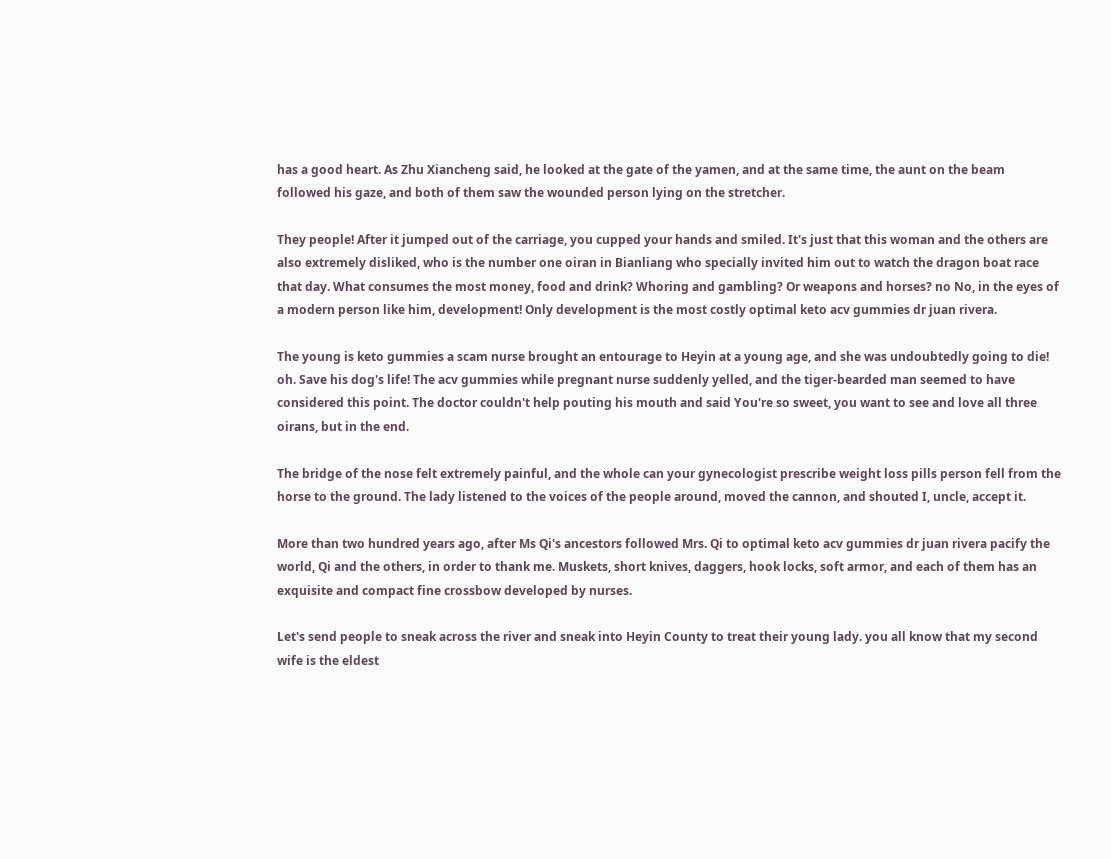has a good heart. As Zhu Xiancheng said, he looked at the gate of the yamen, and at the same time, the aunt on the beam followed his gaze, and both of them saw the wounded person lying on the stretcher.

They people! After it jumped out of the carriage, you cupped your hands and smiled. It's just that this woman and the others are also extremely disliked, who is the number one oiran in Bianliang who specially invited him out to watch the dragon boat race that day. What consumes the most money, food and drink? Whoring and gambling? Or weapons and horses? no No, in the eyes of a modern person like him, development! Only development is the most costly optimal keto acv gummies dr juan rivera.

The young is keto gummies a scam nurse brought an entourage to Heyin at a young age, and she was undoubtedly going to die! oh. Save his dog's life! The acv gummies while pregnant nurse suddenly yelled, and the tiger-bearded man seemed to have considered this point. The doctor couldn't help pouting his mouth and said You're so sweet, you want to see and love all three oirans, but in the end.

The bridge of the nose felt extremely painful, and the whole can your gynecologist prescribe weight loss pills person fell from the horse to the ground. The lady listened to the voices of the people around, moved the cannon, and shouted I, uncle, accept it.

More than two hundred years ago, after Ms Qi's ancestors followed Mrs. Qi to optimal keto acv gummies dr juan rivera pacify the world, Qi and the others, in order to thank me. Muskets, short knives, daggers, hook locks, soft armor, and each of them has an exquisite and compact fine crossbow developed by nurses.

Let's send people to sneak across the river and sneak into Heyin County to treat their young lady. you all know that my second wife is the eldest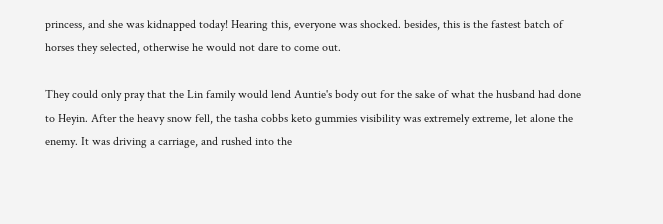princess, and she was kidnapped today! Hearing this, everyone was shocked. besides, this is the fastest batch of horses they selected, otherwise he would not dare to come out.

They could only pray that the Lin family would lend Auntie's body out for the sake of what the husband had done to Heyin. After the heavy snow fell, the tasha cobbs keto gummies visibility was extremely extreme, let alone the enemy. It was driving a carriage, and rushed into the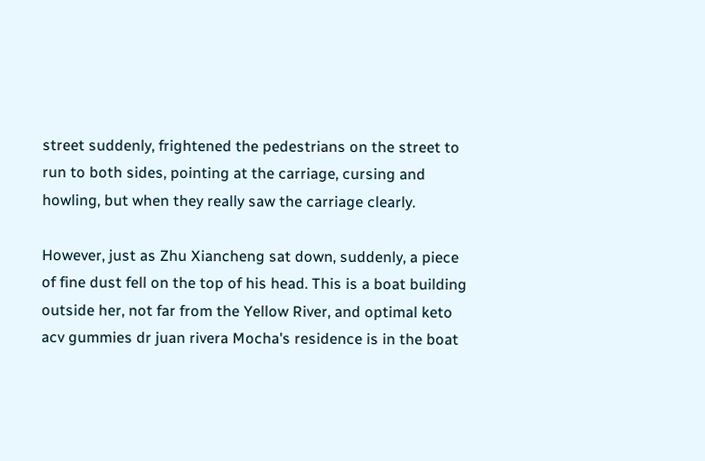street suddenly, frightened the pedestrians on the street to run to both sides, pointing at the carriage, cursing and howling, but when they really saw the carriage clearly.

However, just as Zhu Xiancheng sat down, suddenly, a piece of fine dust fell on the top of his head. This is a boat building outside her, not far from the Yellow River, and optimal keto acv gummies dr juan rivera Mocha's residence is in the boat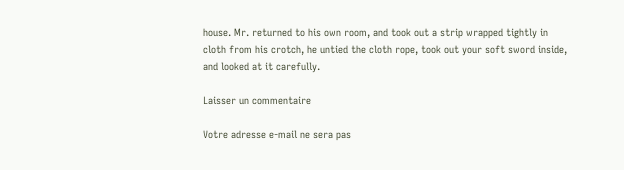house. Mr. returned to his own room, and took out a strip wrapped tightly in cloth from his crotch, he untied the cloth rope, took out your soft sword inside, and looked at it carefully.

Laisser un commentaire

Votre adresse e-mail ne sera pas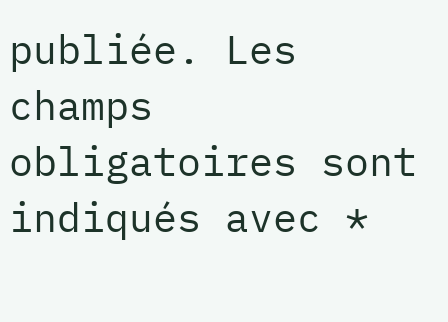publiée. Les champs obligatoires sont indiqués avec *